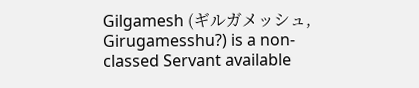Gilgamesh (ギルガメッシュ, Girugamesshu?) is a non-classed Servant available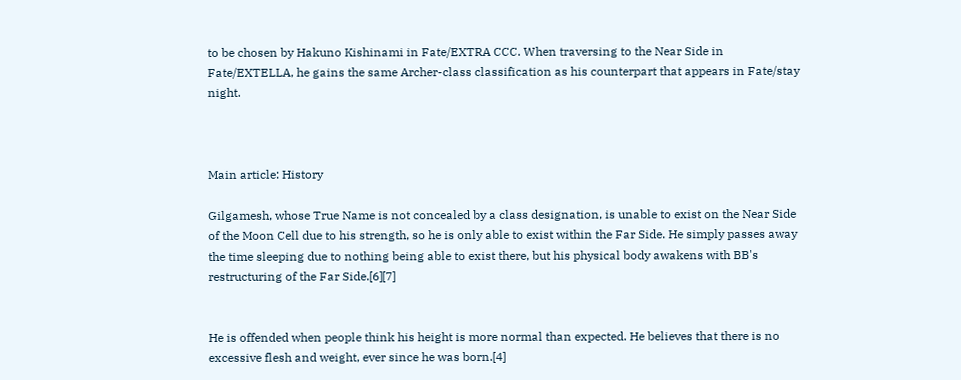to be chosen by Hakuno Kishinami in Fate/EXTRA CCC. When traversing to the Near Side in Fate/EXTELLA, he gains the same Archer-class classification as his counterpart that appears in Fate/stay night.



Main article: History

Gilgamesh, whose True Name is not concealed by a class designation, is unable to exist on the Near Side of the Moon Cell due to his strength, so he is only able to exist within the Far Side. He simply passes away the time sleeping due to nothing being able to exist there, but his physical body awakens with BB's restructuring of the Far Side.[6][7]


He is offended when people think his height is more normal than expected. He believes that there is no excessive flesh and weight, ever since he was born.[4]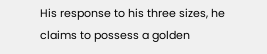His response to his three sizes, he claims to possess a golden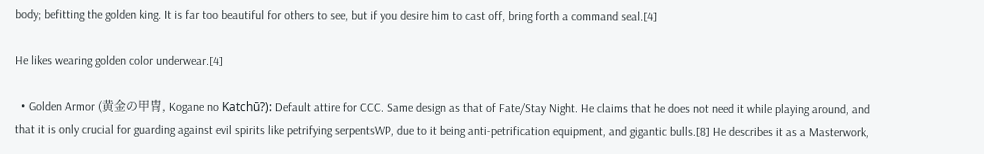body; befitting the golden king. It is far too beautiful for others to see, but if you desire him to cast off, bring forth a command seal.[4]

He likes wearing golden color underwear.[4]

  • Golden Armor (黄金の甲冑, Kogane no Katchū?): Default attire for CCC. Same design as that of Fate/Stay Night. He claims that he does not need it while playing around, and that it is only crucial for guarding against evil spirits like petrifying serpentsWP, due to it being anti-petrification equipment, and gigantic bulls.[8] He describes it as a Masterwork,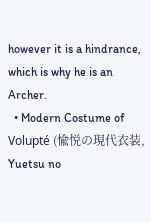however it is a hindrance, which is why he is an Archer.
  • Modern Costume of Volupté (愉悦の現代衣装, Yuetsu no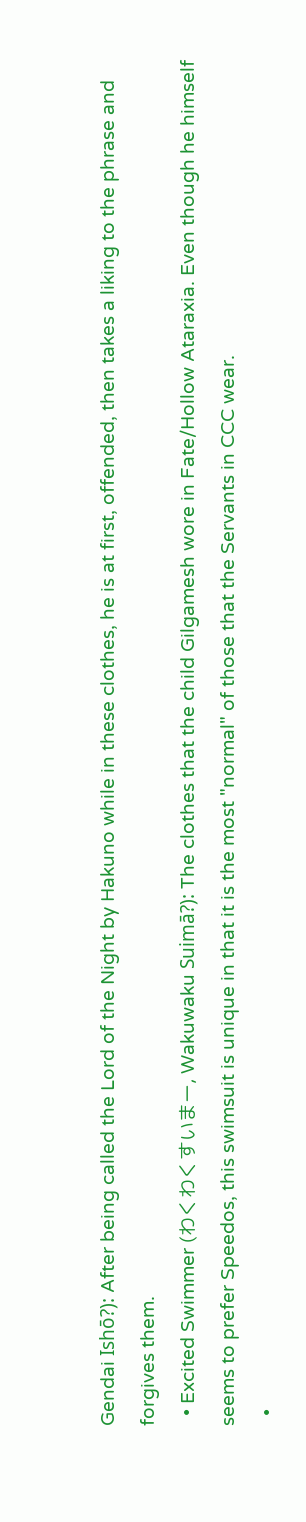Gendai Ishō?): After being called the Lord of the Night by Hakuno while in these clothes, he is at first, offended, then takes a liking to the phrase and forgives them.
  • Excited Swimmer (わくわくすいまー, Wakuwaku Suimā?): The clothes that the child Gilgamesh wore in Fate/Hollow Ataraxia. Even though he himself seems to prefer Speedos, this swimsuit is unique in that it is the most "normal" of those that the Servants in CCC wear.
  •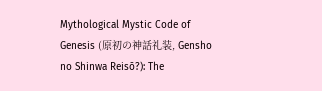Mythological Mystic Code of Genesis (原初の神話礼装, Gensho no Shinwa Reisō?): The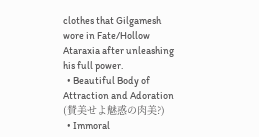clothes that Gilgamesh wore in Fate/Hollow Ataraxia after unleashing his full power.
  • Beautiful Body of Attraction and Adoration (賛美せよ魅惑の肉美?)
  • Immoral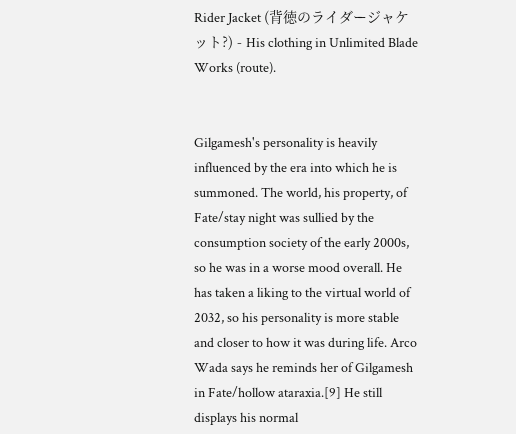Rider Jacket (背徳のライダージャケット?) - His clothing in Unlimited Blade Works (route).


Gilgamesh's personality is heavily influenced by the era into which he is summoned. The world, his property, of Fate/stay night was sullied by the consumption society of the early 2000s, so he was in a worse mood overall. He has taken a liking to the virtual world of 2032, so his personality is more stable and closer to how it was during life. Arco Wada says he reminds her of Gilgamesh in Fate/hollow ataraxia.[9] He still displays his normal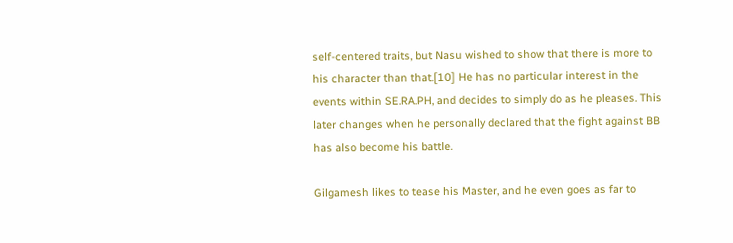self-centered traits, but Nasu wished to show that there is more to his character than that.[10] He has no particular interest in the events within SE.RA.PH, and decides to simply do as he pleases. This later changes when he personally declared that the fight against BB has also become his battle.

Gilgamesh likes to tease his Master, and he even goes as far to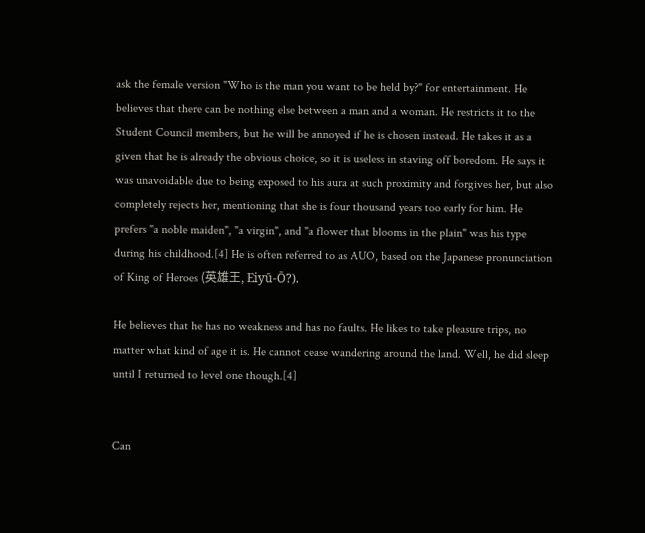ask the female version "Who is the man you want to be held by?" for entertainment. He believes that there can be nothing else between a man and a woman. He restricts it to the Student Council members, but he will be annoyed if he is chosen instead. He takes it as a given that he is already the obvious choice, so it is useless in staving off boredom. He says it was unavoidable due to being exposed to his aura at such proximity and forgives her, but also completely rejects her, mentioning that she is four thousand years too early for him. He prefers "a noble maiden", "a virgin", and "a flower that blooms in the plain" was his type during his childhood.[4] He is often referred to as AUO, based on the Japanese pronunciation of King of Heroes (英雄王, Eiyū-Ō?).

He believes that he has no weakness and has no faults. He likes to take pleasure trips, no matter what kind of age it is. He cannot cease wandering around the land. Well, he did sleep until I returned to level one though.[4]


Can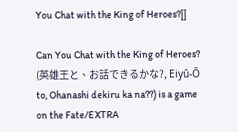You Chat with the King of Heroes?[]

Can You Chat with the King of Heroes? (英雄王と、お話できるかな?, Eiyū-Ō to, Ohanashi dekiru ka na??) is a game on the Fate/EXTRA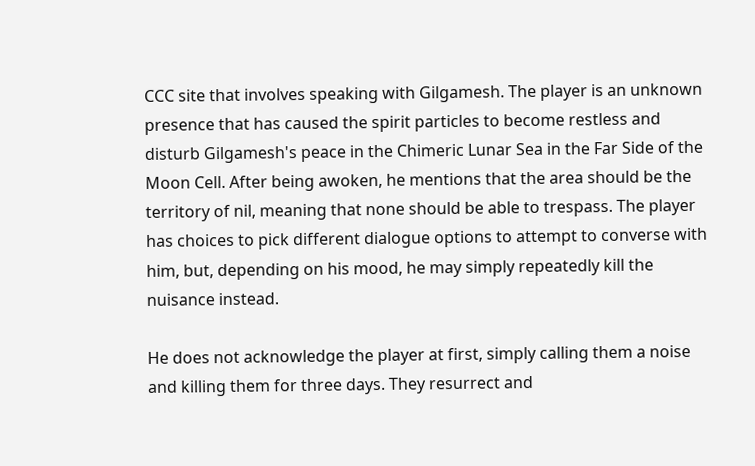CCC site that involves speaking with Gilgamesh. The player is an unknown presence that has caused the spirit particles to become restless and disturb Gilgamesh's peace in the Chimeric Lunar Sea in the Far Side of the Moon Cell. After being awoken, he mentions that the area should be the territory of nil, meaning that none should be able to trespass. The player has choices to pick different dialogue options to attempt to converse with him, but, depending on his mood, he may simply repeatedly kill the nuisance instead.

He does not acknowledge the player at first, simply calling them a noise and killing them for three days. They resurrect and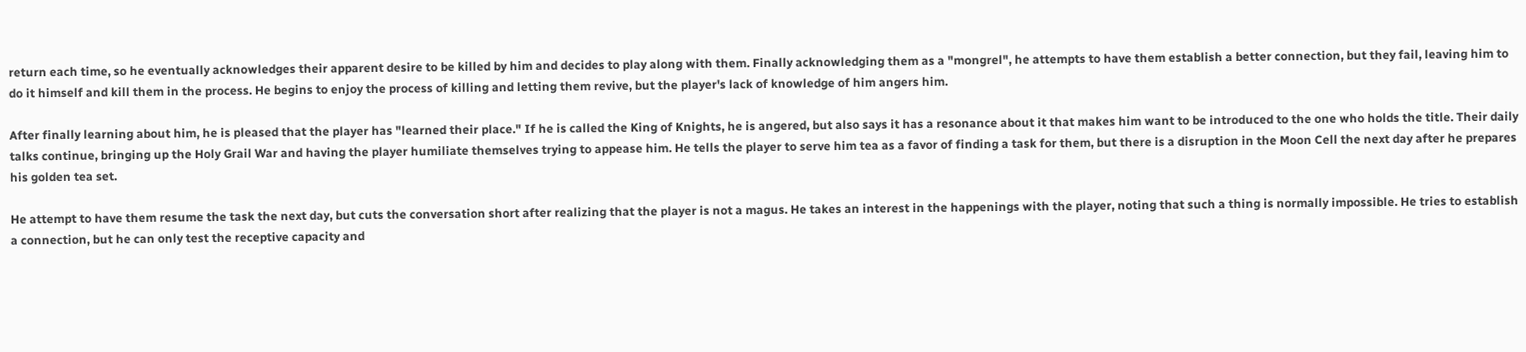return each time, so he eventually acknowledges their apparent desire to be killed by him and decides to play along with them. Finally acknowledging them as a "mongrel", he attempts to have them establish a better connection, but they fail, leaving him to do it himself and kill them in the process. He begins to enjoy the process of killing and letting them revive, but the player's lack of knowledge of him angers him.

After finally learning about him, he is pleased that the player has "learned their place." If he is called the King of Knights, he is angered, but also says it has a resonance about it that makes him want to be introduced to the one who holds the title. Their daily talks continue, bringing up the Holy Grail War and having the player humiliate themselves trying to appease him. He tells the player to serve him tea as a favor of finding a task for them, but there is a disruption in the Moon Cell the next day after he prepares his golden tea set.

He attempt to have them resume the task the next day, but cuts the conversation short after realizing that the player is not a magus. He takes an interest in the happenings with the player, noting that such a thing is normally impossible. He tries to establish a connection, but he can only test the receptive capacity and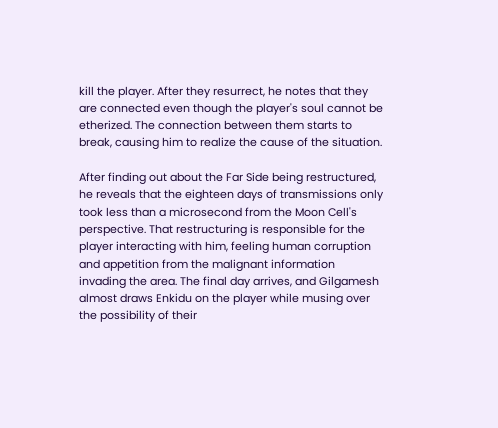kill the player. After they resurrect, he notes that they are connected even though the player's soul cannot be etherized. The connection between them starts to break, causing him to realize the cause of the situation.

After finding out about the Far Side being restructured, he reveals that the eighteen days of transmissions only took less than a microsecond from the Moon Cell's perspective. That restructuring is responsible for the player interacting with him, feeling human corruption and appetition from the malignant information invading the area. The final day arrives, and Gilgamesh almost draws Enkidu on the player while musing over the possibility of their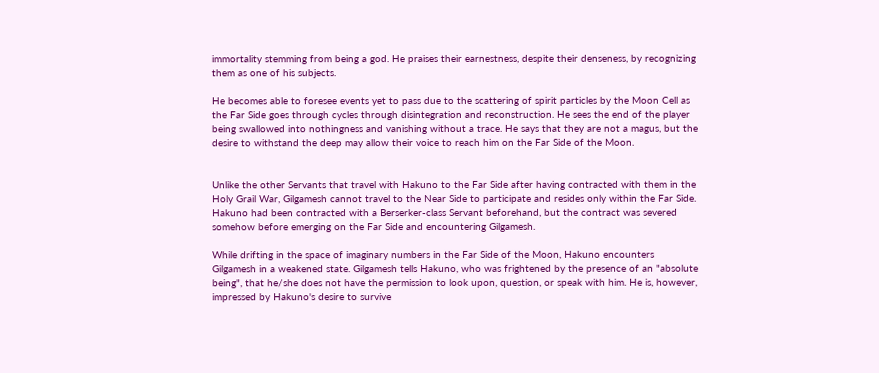immortality stemming from being a god. He praises their earnestness, despite their denseness, by recognizing them as one of his subjects.

He becomes able to foresee events yet to pass due to the scattering of spirit particles by the Moon Cell as the Far Side goes through cycles through disintegration and reconstruction. He sees the end of the player being swallowed into nothingness and vanishing without a trace. He says that they are not a magus, but the desire to withstand the deep may allow their voice to reach him on the Far Side of the Moon.


Unlike the other Servants that travel with Hakuno to the Far Side after having contracted with them in the Holy Grail War, Gilgamesh cannot travel to the Near Side to participate and resides only within the Far Side. Hakuno had been contracted with a Berserker-class Servant beforehand, but the contract was severed somehow before emerging on the Far Side and encountering Gilgamesh.

While drifting in the space of imaginary numbers in the Far Side of the Moon, Hakuno encounters Gilgamesh in a weakened state. Gilgamesh tells Hakuno, who was frightened by the presence of an "absolute being", that he/she does not have the permission to look upon, question, or speak with him. He is, however, impressed by Hakuno's desire to survive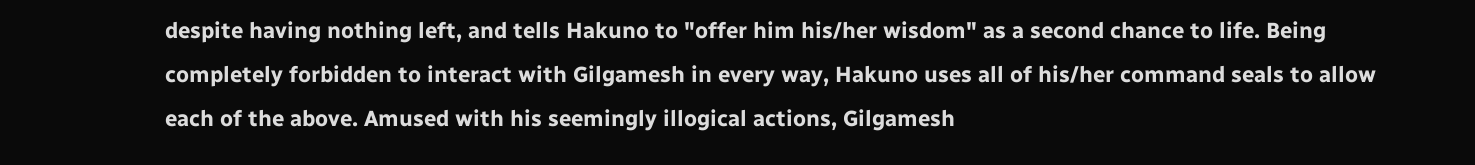despite having nothing left, and tells Hakuno to "offer him his/her wisdom" as a second chance to life. Being completely forbidden to interact with Gilgamesh in every way, Hakuno uses all of his/her command seals to allow each of the above. Amused with his seemingly illogical actions, Gilgamesh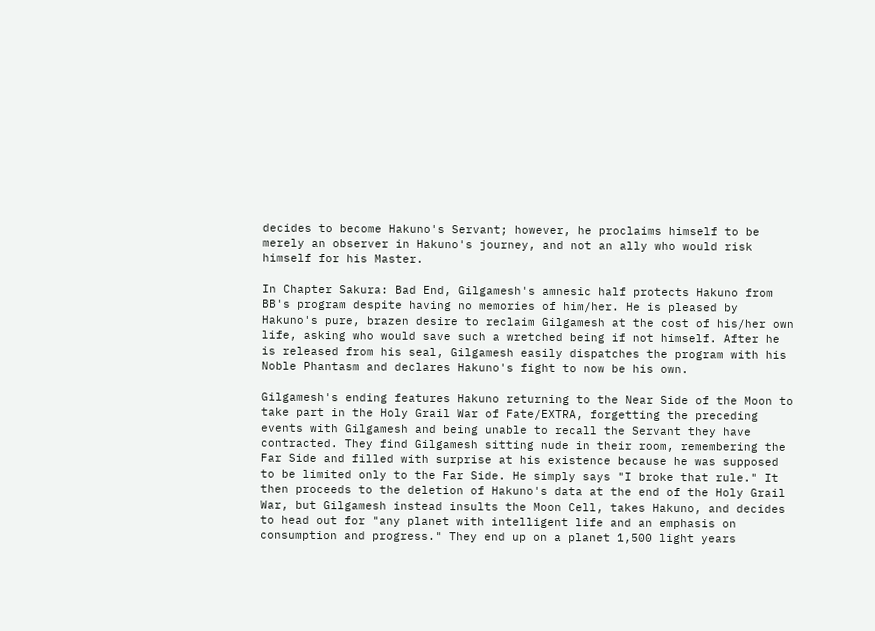decides to become Hakuno's Servant; however, he proclaims himself to be merely an observer in Hakuno's journey, and not an ally who would risk himself for his Master.

In Chapter Sakura: Bad End, Gilgamesh's amnesic half protects Hakuno from BB's program despite having no memories of him/her. He is pleased by Hakuno's pure, brazen desire to reclaim Gilgamesh at the cost of his/her own life, asking who would save such a wretched being if not himself. After he is released from his seal, Gilgamesh easily dispatches the program with his Noble Phantasm and declares Hakuno's fight to now be his own.

Gilgamesh's ending features Hakuno returning to the Near Side of the Moon to take part in the Holy Grail War of Fate/EXTRA, forgetting the preceding events with Gilgamesh and being unable to recall the Servant they have contracted. They find Gilgamesh sitting nude in their room, remembering the Far Side and filled with surprise at his existence because he was supposed to be limited only to the Far Side. He simply says "I broke that rule." It then proceeds to the deletion of Hakuno's data at the end of the Holy Grail War, but Gilgamesh instead insults the Moon Cell, takes Hakuno, and decides to head out for "any planet with intelligent life and an emphasis on consumption and progress." They end up on a planet 1,500 light years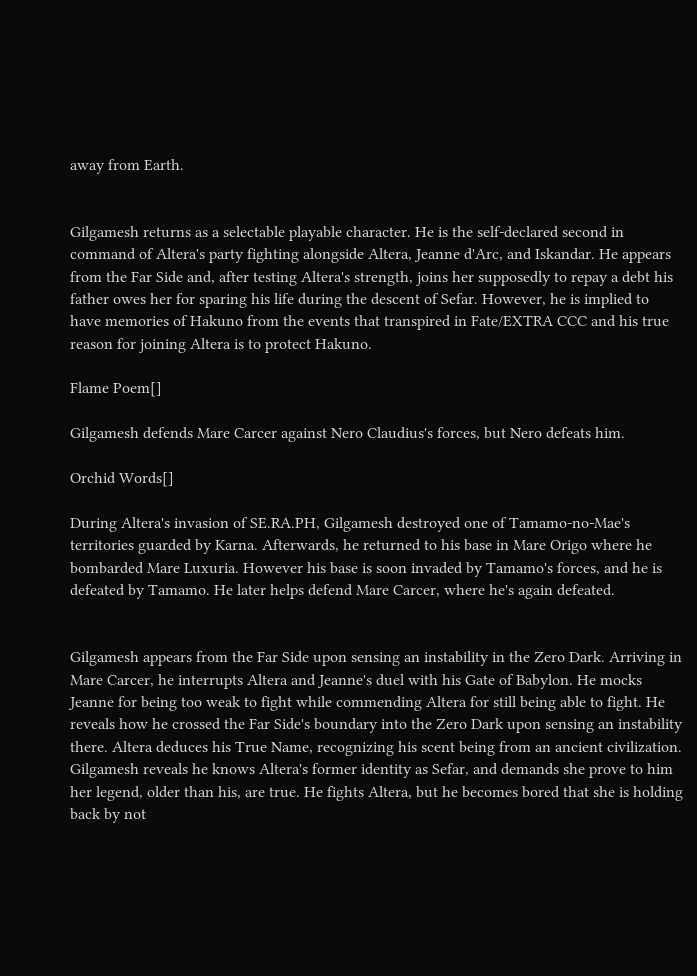away from Earth.


Gilgamesh returns as a selectable playable character. He is the self-declared second in command of Altera's party fighting alongside Altera, Jeanne d'Arc, and Iskandar. He appears from the Far Side and, after testing Altera's strength, joins her supposedly to repay a debt his father owes her for sparing his life during the descent of Sefar. However, he is implied to have memories of Hakuno from the events that transpired in Fate/EXTRA CCC and his true reason for joining Altera is to protect Hakuno.

Flame Poem[]

Gilgamesh defends Mare Carcer against Nero Claudius's forces, but Nero defeats him.

Orchid Words[]

During Altera's invasion of SE.RA.PH, Gilgamesh destroyed one of Tamamo-no-Mae's territories guarded by Karna. Afterwards, he returned to his base in Mare Origo where he bombarded Mare Luxuria. However his base is soon invaded by Tamamo's forces, and he is defeated by Tamamo. He later helps defend Mare Carcer, where he's again defeated.


Gilgamesh appears from the Far Side upon sensing an instability in the Zero Dark. Arriving in Mare Carcer, he interrupts Altera and Jeanne's duel with his Gate of Babylon. He mocks Jeanne for being too weak to fight while commending Altera for still being able to fight. He reveals how he crossed the Far Side's boundary into the Zero Dark upon sensing an instability there. Altera deduces his True Name, recognizing his scent being from an ancient civilization. Gilgamesh reveals he knows Altera's former identity as Sefar, and demands she prove to him her legend, older than his, are true. He fights Altera, but he becomes bored that she is holding back by not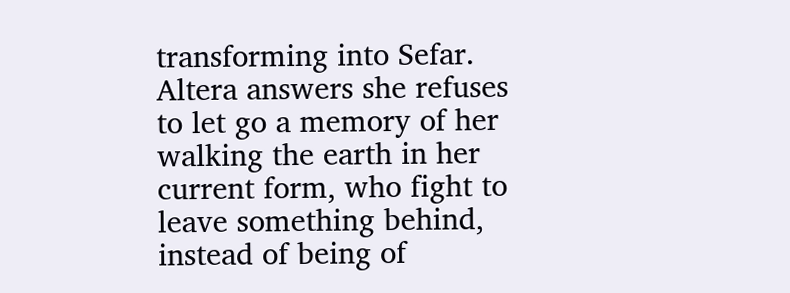transforming into Sefar. Altera answers she refuses to let go a memory of her walking the earth in her current form, who fight to leave something behind, instead of being of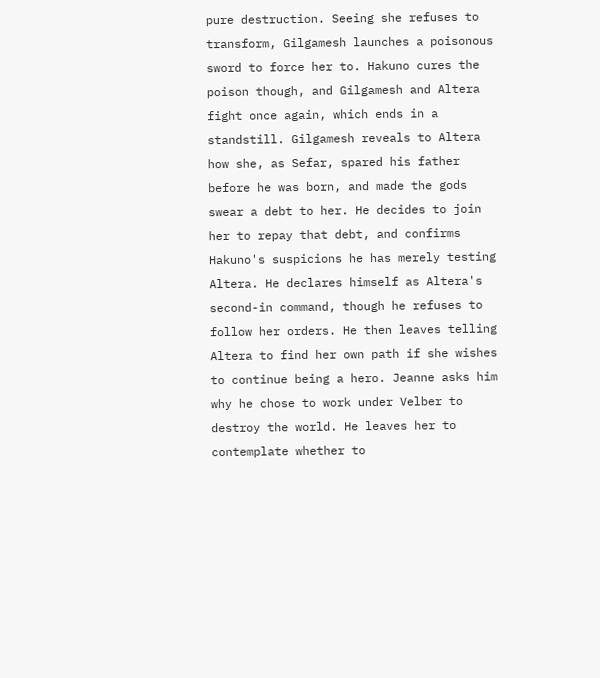pure destruction. Seeing she refuses to transform, Gilgamesh launches a poisonous sword to force her to. Hakuno cures the poison though, and Gilgamesh and Altera fight once again, which ends in a standstill. Gilgamesh reveals to Altera how she, as Sefar, spared his father before he was born, and made the gods swear a debt to her. He decides to join her to repay that debt, and confirms Hakuno's suspicions he has merely testing Altera. He declares himself as Altera's second-in command, though he refuses to follow her orders. He then leaves telling Altera to find her own path if she wishes to continue being a hero. Jeanne asks him why he chose to work under Velber to destroy the world. He leaves her to contemplate whether to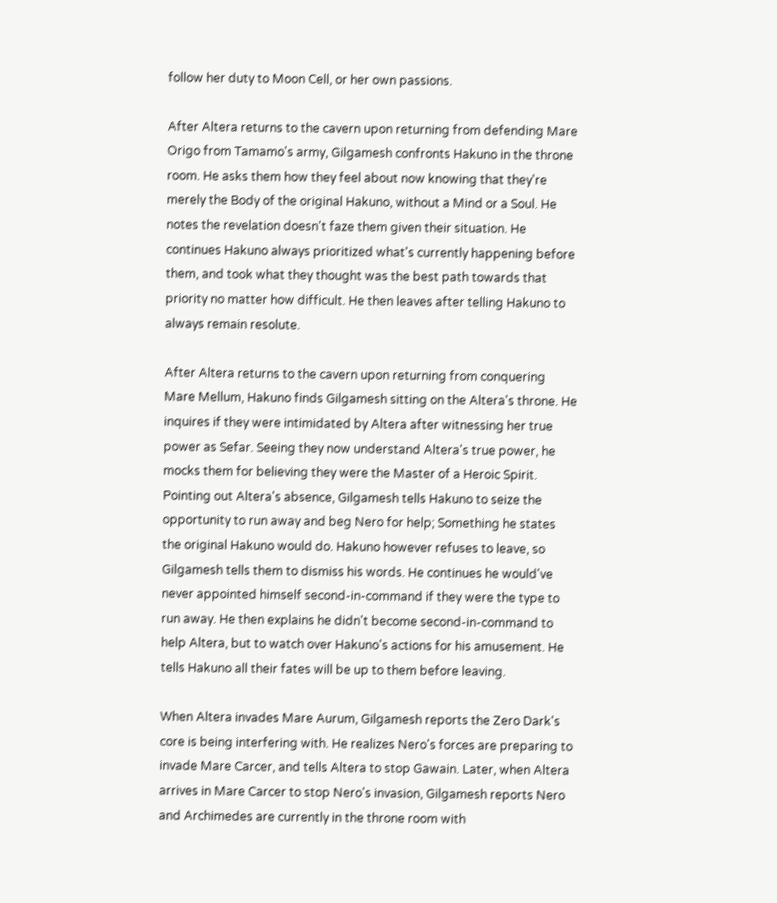follow her duty to Moon Cell, or her own passions.

After Altera returns to the cavern upon returning from defending Mare Origo from Tamamo's army, Gilgamesh confronts Hakuno in the throne room. He asks them how they feel about now knowing that they're merely the Body of the original Hakuno, without a Mind or a Soul. He notes the revelation doesn't faze them given their situation. He continues Hakuno always prioritized what's currently happening before them, and took what they thought was the best path towards that priority no matter how difficult. He then leaves after telling Hakuno to always remain resolute.

After Altera returns to the cavern upon returning from conquering Mare Mellum, Hakuno finds Gilgamesh sitting on the Altera's throne. He inquires if they were intimidated by Altera after witnessing her true power as Sefar. Seeing they now understand Altera's true power, he mocks them for believing they were the Master of a Heroic Spirit. Pointing out Altera's absence, Gilgamesh tells Hakuno to seize the opportunity to run away and beg Nero for help; Something he states the original Hakuno would do. Hakuno however refuses to leave, so Gilgamesh tells them to dismiss his words. He continues he would've never appointed himself second-in-command if they were the type to run away. He then explains he didn't become second-in-command to help Altera, but to watch over Hakuno's actions for his amusement. He tells Hakuno all their fates will be up to them before leaving.

When Altera invades Mare Aurum, Gilgamesh reports the Zero Dark's core is being interfering with. He realizes Nero's forces are preparing to invade Mare Carcer, and tells Altera to stop Gawain. Later, when Altera arrives in Mare Carcer to stop Nero's invasion, Gilgamesh reports Nero and Archimedes are currently in the throne room with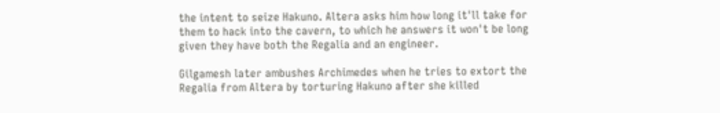the intent to seize Hakuno. Altera asks him how long it'll take for them to hack into the cavern, to which he answers it won't be long given they have both the Regalia and an engineer.

Gilgamesh later ambushes Archimedes when he tries to extort the Regalia from Altera by torturing Hakuno after she killed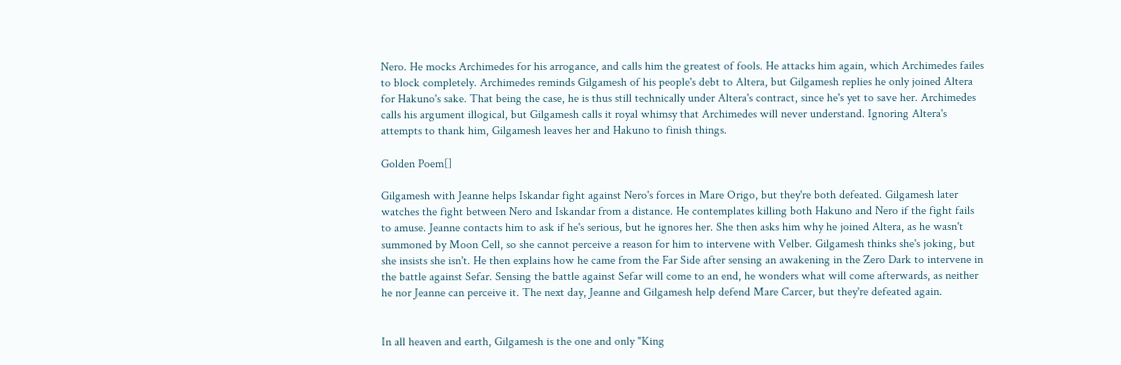Nero. He mocks Archimedes for his arrogance, and calls him the greatest of fools. He attacks him again, which Archimedes failes to block completely. Archimedes reminds Gilgamesh of his people's debt to Altera, but Gilgamesh replies he only joined Altera for Hakuno's sake. That being the case, he is thus still technically under Altera's contract, since he's yet to save her. Archimedes calls his argument illogical, but Gilgamesh calls it royal whimsy that Archimedes will never understand. Ignoring Altera's attempts to thank him, Gilgamesh leaves her and Hakuno to finish things.

Golden Poem[]

Gilgamesh with Jeanne helps Iskandar fight against Nero's forces in Mare Origo, but they're both defeated. Gilgamesh later watches the fight between Nero and Iskandar from a distance. He contemplates killing both Hakuno and Nero if the fight fails to amuse. Jeanne contacts him to ask if he's serious, but he ignores her. She then asks him why he joined Altera, as he wasn't summoned by Moon Cell, so she cannot perceive a reason for him to intervene with Velber. Gilgamesh thinks she's joking, but she insists she isn't. He then explains how he came from the Far Side after sensing an awakening in the Zero Dark to intervene in the battle against Sefar. Sensing the battle against Sefar will come to an end, he wonders what will come afterwards, as neither he nor Jeanne can perceive it. The next day, Jeanne and Gilgamesh help defend Mare Carcer, but they're defeated again.


In all heaven and earth, Gilgamesh is the one and only "King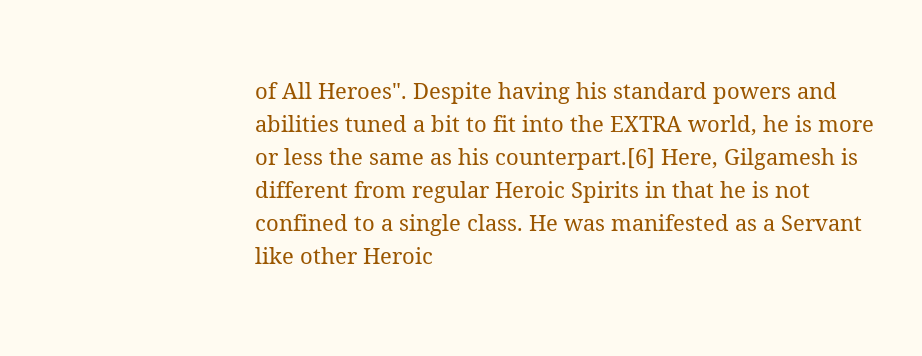of All Heroes". Despite having his standard powers and abilities tuned a bit to fit into the EXTRA world, he is more or less the same as his counterpart.[6] Here, Gilgamesh is different from regular Heroic Spirits in that he is not confined to a single class. He was manifested as a Servant like other Heroic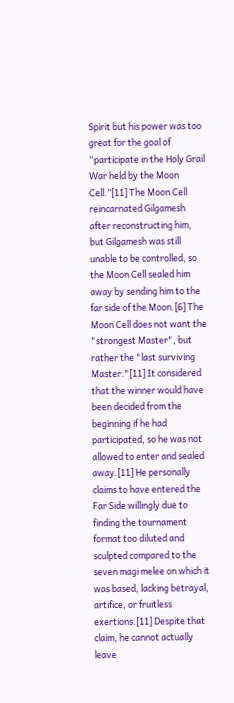Spirit but his power was too great for the goal of “participate in the Holy Grail War held by the Moon Cell.”[11] The Moon Cell reincarnated Gilgamesh after reconstructing him, but Gilgamesh was still unable to be controlled, so the Moon Cell sealed him away by sending him to the far side of the Moon.[6] The Moon Cell does not want the "strongest Master", but rather the "last surviving Master."[11] It considered that the winner would have been decided from the beginning if he had participated, so he was not allowed to enter and sealed away.[11] He personally claims to have entered the Far Side willingly due to finding the tournament format too diluted and sculpted compared to the seven magi melee on which it was based, lacking betrayal, artifice, or fruitless exertions.[11] Despite that claim, he cannot actually leave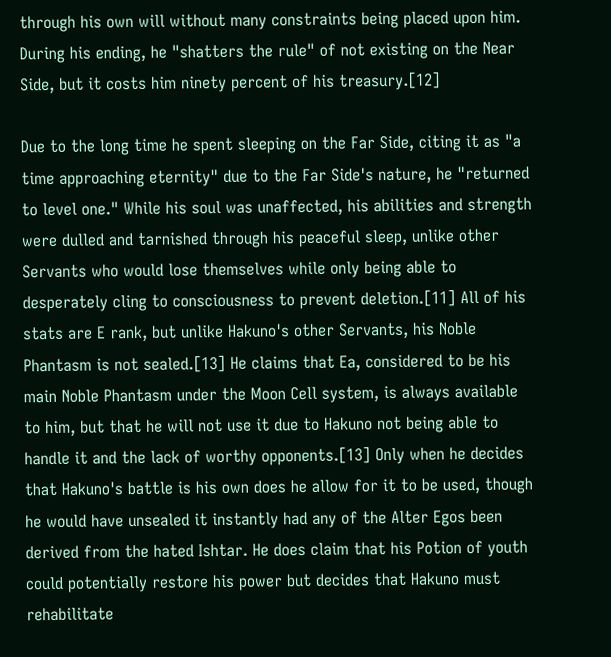through his own will without many constraints being placed upon him. During his ending, he "shatters the rule" of not existing on the Near Side, but it costs him ninety percent of his treasury.[12]

Due to the long time he spent sleeping on the Far Side, citing it as "a time approaching eternity" due to the Far Side's nature, he "returned to level one." While his soul was unaffected, his abilities and strength were dulled and tarnished through his peaceful sleep, unlike other Servants who would lose themselves while only being able to desperately cling to consciousness to prevent deletion.[11] All of his stats are E rank, but unlike Hakuno's other Servants, his Noble Phantasm is not sealed.[13] He claims that Ea, considered to be his main Noble Phantasm under the Moon Cell system, is always available to him, but that he will not use it due to Hakuno not being able to handle it and the lack of worthy opponents.[13] Only when he decides that Hakuno's battle is his own does he allow for it to be used, though he would have unsealed it instantly had any of the Alter Egos been derived from the hated Ishtar. He does claim that his Potion of youth could potentially restore his power but decides that Hakuno must rehabilitate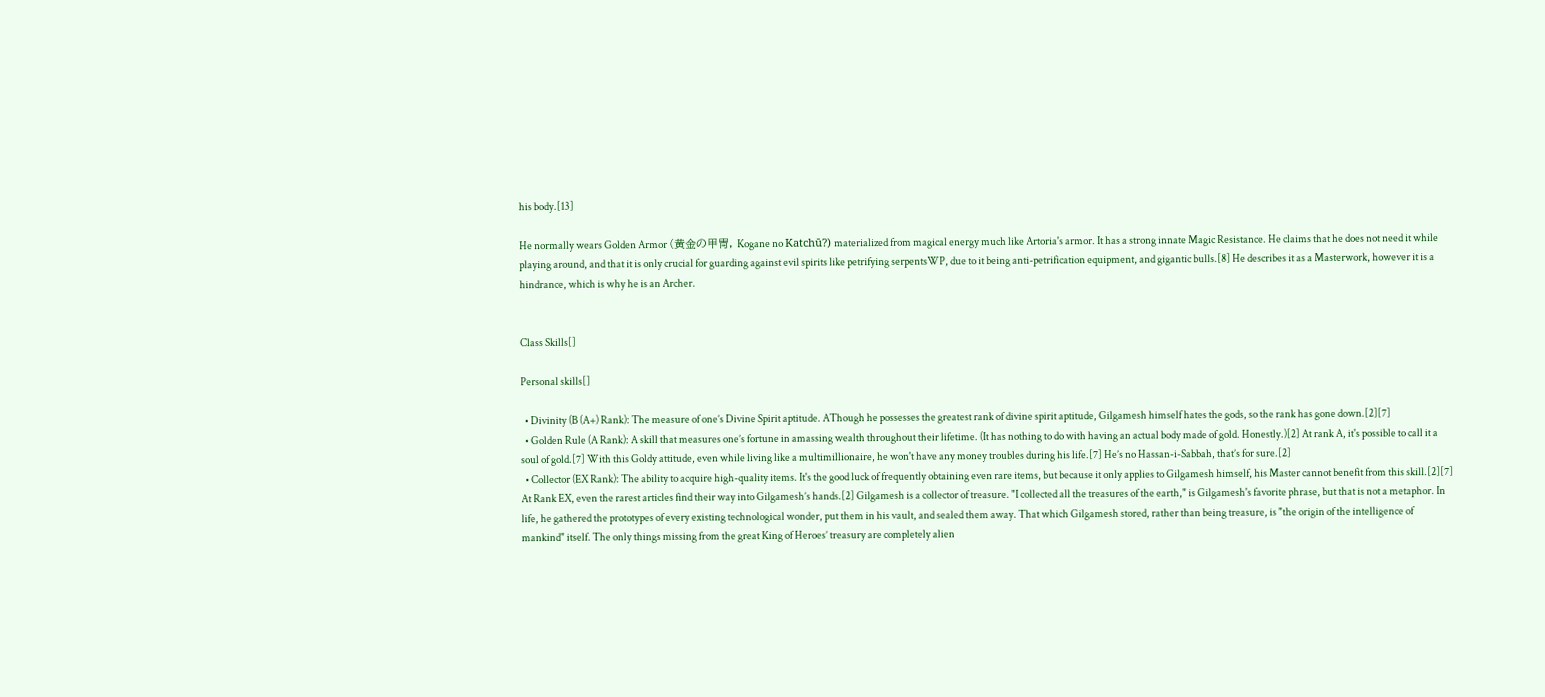his body.[13]

He normally wears Golden Armor (黄金の甲冑, Kogane no Katchū?) materialized from magical energy much like Artoria's armor. It has a strong innate Magic Resistance. He claims that he does not need it while playing around, and that it is only crucial for guarding against evil spirits like petrifying serpentsWP, due to it being anti-petrification equipment, and gigantic bulls.[8] He describes it as a Masterwork, however it is a hindrance, which is why he is an Archer.


Class Skills[]

Personal skills[]

  • Divinity (B (A+) Rank): The measure of one’s Divine Spirit aptitude. AThough he possesses the greatest rank of divine spirit aptitude, Gilgamesh himself hates the gods, so the rank has gone down.[2][7]
  • Golden Rule (A Rank): A skill that measures one’s fortune in amassing wealth throughout their lifetime. (It has nothing to do with having an actual body made of gold. Honestly.)[2] At rank A, it's possible to call it a soul of gold.[7] With this Goldy attitude, even while living like a multimillionaire, he won't have any money troubles during his life.[7] He’s no Hassan-i-Sabbah, that’s for sure.[2]
  • Collector (EX Rank): The ability to acquire high-quality items. It's the good luck of frequently obtaining even rare items, but because it only applies to Gilgamesh himself, his Master cannot benefit from this skill.[2][7] At Rank EX, even the rarest articles find their way into Gilgamesh’s hands.[2] Gilgamesh is a collector of treasure. "I collected all the treasures of the earth," is Gilgamesh's favorite phrase, but that is not a metaphor. In life, he gathered the prototypes of every existing technological wonder, put them in his vault, and sealed them away. That which Gilgamesh stored, rather than being treasure, is "the origin of the intelligence of mankind" itself. The only things missing from the great King of Heroes’ treasury are completely alien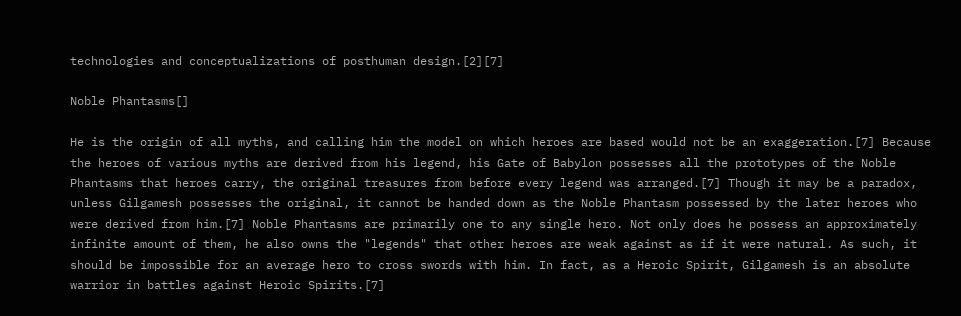technologies and conceptualizations of posthuman design.[2][7]

Noble Phantasms[]

He is the origin of all myths, and calling him the model on which heroes are based would not be an exaggeration.[7] Because the heroes of various myths are derived from his legend, his Gate of Babylon possesses all the prototypes of the Noble Phantasms that heroes carry, the original treasures from before every legend was arranged.[7] Though it may be a paradox, unless Gilgamesh possesses the original, it cannot be handed down as the Noble Phantasm possessed by the later heroes who were derived from him.[7] Noble Phantasms are primarily one to any single hero. Not only does he possess an approximately infinite amount of them, he also owns the "legends" that other heroes are weak against as if it were natural. As such, it should be impossible for an average hero to cross swords with him. In fact, as a Heroic Spirit, Gilgamesh is an absolute warrior in battles against Heroic Spirits.[7]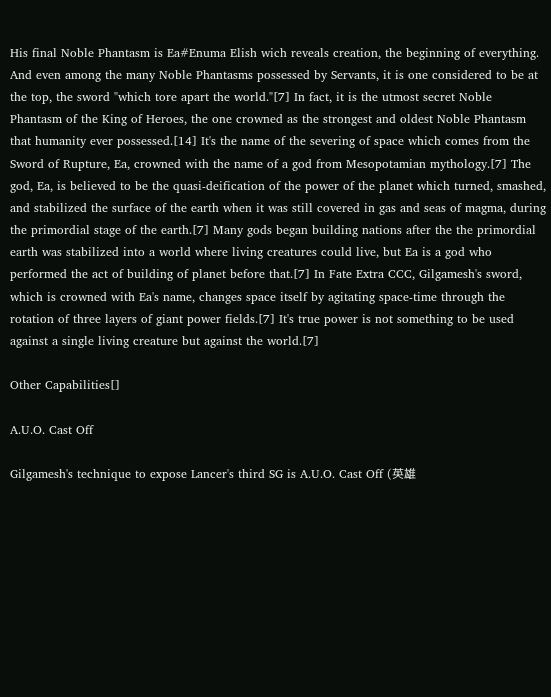His final Noble Phantasm is Ea#Enuma Elish wich reveals creation, the beginning of everything. And even among the many Noble Phantasms possessed by Servants, it is one considered to be at the top, the sword "which tore apart the world."[7] In fact, it is the utmost secret Noble Phantasm of the King of Heroes, the one crowned as the strongest and oldest Noble Phantasm that humanity ever possessed.[14] It's the name of the severing of space which comes from the Sword of Rupture, Ea, crowned with the name of a god from Mesopotamian mythology.[7] The god, Ea, is believed to be the quasi-deification of the power of the planet which turned, smashed, and stabilized the surface of the earth when it was still covered in gas and seas of magma, during the primordial stage of the earth.[7] Many gods began building nations after the the primordial earth was stabilized into a world where living creatures could live, but Ea is a god who performed the act of building of planet before that.[7] In Fate Extra CCC, Gilgamesh's sword, which is crowned with Ea's name, changes space itself by agitating space-time through the rotation of three layers of giant power fields.[7] It's true power is not something to be used against a single living creature but against the world.[7]

Other Capabilities[]

A.U.O. Cast Off

Gilgamesh's technique to expose Lancer's third SG is A.U.O. Cast Off (英雄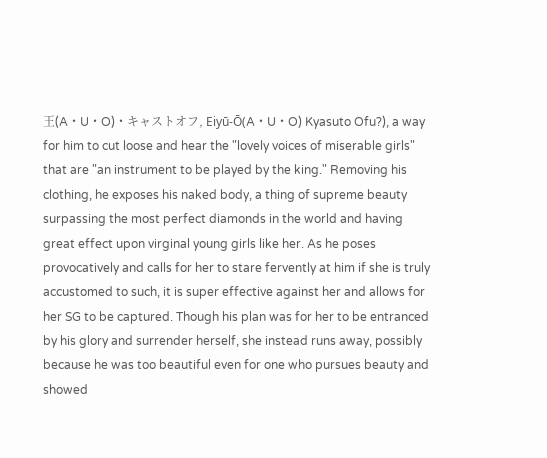王(A・U・O)・キャストオフ, Eiyū-Ō(A・U・O) Kyasuto Ofu?), a way for him to cut loose and hear the "lovely voices of miserable girls" that are "an instrument to be played by the king." Removing his clothing, he exposes his naked body, a thing of supreme beauty surpassing the most perfect diamonds in the world and having great effect upon virginal young girls like her. As he poses provocatively and calls for her to stare fervently at him if she is truly accustomed to such, it is super effective against her and allows for her SG to be captured. Though his plan was for her to be entranced by his glory and surrender herself, she instead runs away, possibly because he was too beautiful even for one who pursues beauty and showed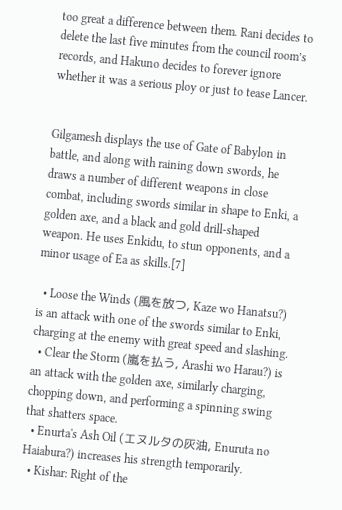too great a difference between them. Rani decides to delete the last five minutes from the council room’s records, and Hakuno decides to forever ignore whether it was a serious ploy or just to tease Lancer.


Gilgamesh displays the use of Gate of Babylon in battle, and along with raining down swords, he draws a number of different weapons in close combat, including swords similar in shape to Enki, a golden axe, and a black and gold drill-shaped weapon. He uses Enkidu, to stun opponents, and a minor usage of Ea as skills.[7]

  • Loose the Winds (風を放つ, Kaze wo Hanatsu?) is an attack with one of the swords similar to Enki, charging at the enemy with great speed and slashing.
  • Clear the Storm (嵐を払う, Arashi wo Harau?) is an attack with the golden axe, similarly charging, chopping down, and performing a spinning swing that shatters space.
  • Enurta's Ash Oil (エヌルタの灰油, Enuruta no Haiabura?) increases his strength temporarily.
  • Kishar: Right of the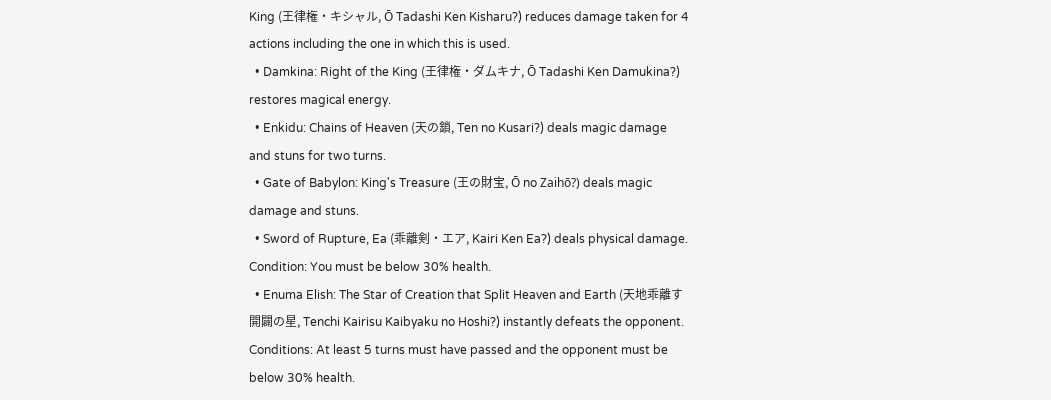King (王律権・キシャル, Ō Tadashi Ken Kisharu?) reduces damage taken for 4 actions including the one in which this is used.
  • Damkina: Right of the King (王律権・ダムキナ, Ō Tadashi Ken Damukina?) restores magical energy.
  • Enkidu: Chains of Heaven (天の鎖, Ten no Kusari?) deals magic damage and stuns for two turns.
  • Gate of Babylon: King's Treasure (王の財宝, Ō no Zaihō?) deals magic damage and stuns.
  • Sword of Rupture, Ea (乖離剣・エア, Kairi Ken Ea?) deals physical damage. Condition: You must be below 30% health.
  • Enuma Elish: The Star of Creation that Split Heaven and Earth (天地乖離す開闢の星, Tenchi Kairisu Kaibyaku no Hoshi?) instantly defeats the opponent. Conditions: At least 5 turns must have passed and the opponent must be below 30% health.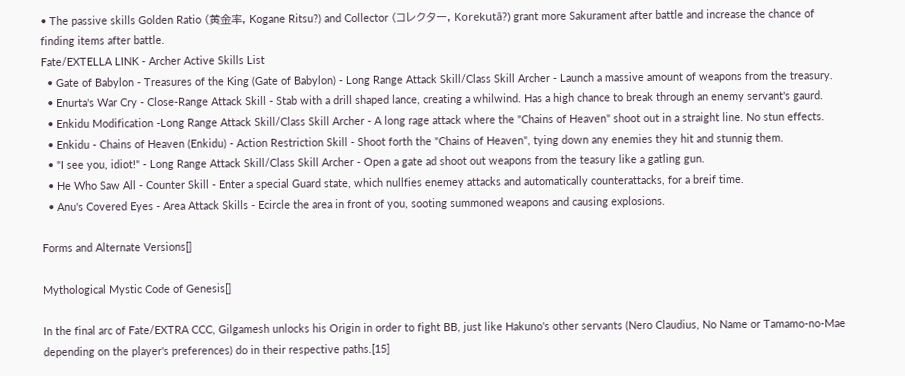• The passive skills Golden Ratio (黄金率, Kogane Ritsu?) and Collector (コレクター, Korekutā?) grant more Sakurament after battle and increase the chance of finding items after battle.
Fate/EXTELLA LINK - Archer Active Skills List
  • Gate of Babylon - Treasures of the King (Gate of Babylon) - Long Range Attack Skill/Class Skill Archer - Launch a massive amount of weapons from the treasury.
  • Enurta's War Cry - Close-Range Attack Skill - Stab with a drill shaped lance, creating a whilwind. Has a high chance to break through an enemy servant's gaurd.
  • Enkidu Modification -Long Range Attack Skill/Class Skill Archer - A long rage attack where the "Chains of Heaven" shoot out in a straight line. No stun effects.
  • Enkidu - Chains of Heaven (Enkidu) - Action Restriction Skill - Shoot forth the "Chains of Heaven", tying down any enemies they hit and stunnig them.
  • "I see you, idiot!" - Long Range Attack Skill/Class Skill Archer - Open a gate ad shoot out weapons from the teasury like a gatling gun.
  • He Who Saw All - Counter Skill - Enter a special Guard state, which nullfies enemey attacks and automatically counterattacks, for a breif time.
  • Anu's Covered Eyes - Area Attack Skills - Ecircle the area in front of you, sooting summoned weapons and causing explosions.

Forms and Alternate Versions[]

Mythological Mystic Code of Genesis[]

In the final arc of Fate/EXTRA CCC, Gilgamesh unlocks his Origin in order to fight BB, just like Hakuno's other servants (Nero Claudius, No Name or Tamamo-no-Mae depending on the player's preferences) do in their respective paths.[15]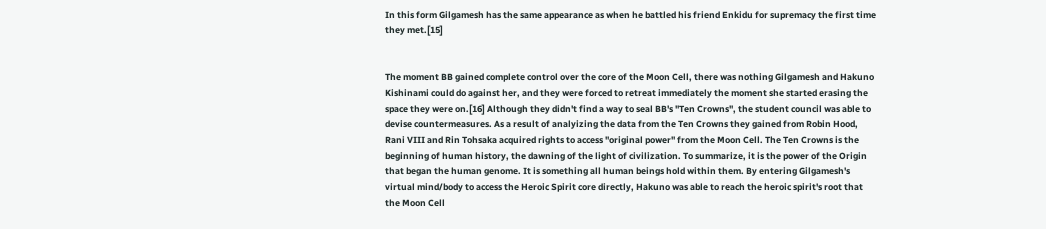In this form Gilgamesh has the same appearance as when he battled his friend Enkidu for supremacy the first time they met.[15]


The moment BB gained complete control over the core of the Moon Cell, there was nothing Gilgamesh and Hakuno Kishinami could do against her, and they were forced to retreat immediately the moment she started erasing the space they were on.[16] Although they didn't find a way to seal BB's "Ten Crowns", the student council was able to devise countermeasures. As a result of analyizing the data from the Ten Crowns they gained from Robin Hood, Rani VIII and Rin Tohsaka acquired rights to access "original power" from the Moon Cell. The Ten Crowns is the beginning of human history, the dawning of the light of civilization. To summarize, it is the power of the Origin that began the human genome. It is something all human beings hold within them. By entering Gilgamesh's virtual mind/body to access the Heroic Spirit core directly, Hakuno was able to reach the heroic spirit's root that the Moon Cell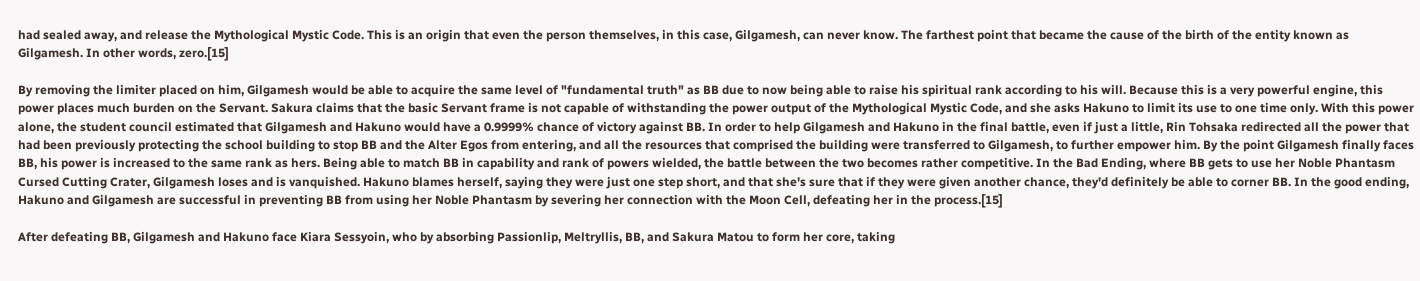had sealed away, and release the Mythological Mystic Code. This is an origin that even the person themselves, in this case, Gilgamesh, can never know. The farthest point that became the cause of the birth of the entity known as Gilgamesh. In other words, zero.[15]

By removing the limiter placed on him, Gilgamesh would be able to acquire the same level of "fundamental truth" as BB due to now being able to raise his spiritual rank according to his will. Because this is a very powerful engine, this power places much burden on the Servant. Sakura claims that the basic Servant frame is not capable of withstanding the power output of the Mythological Mystic Code, and she asks Hakuno to limit its use to one time only. With this power alone, the student council estimated that Gilgamesh and Hakuno would have a 0.9999% chance of victory against BB. In order to help Gilgamesh and Hakuno in the final battle, even if just a little, Rin Tohsaka redirected all the power that had been previously protecting the school building to stop BB and the Alter Egos from entering, and all the resources that comprised the building were transferred to Gilgamesh, to further empower him. By the point Gilgamesh finally faces BB, his power is increased to the same rank as hers. Being able to match BB in capability and rank of powers wielded, the battle between the two becomes rather competitive. In the Bad Ending, where BB gets to use her Noble Phantasm Cursed Cutting Crater, Gilgamesh loses and is vanquished. Hakuno blames herself, saying they were just one step short, and that she's sure that if they were given another chance, they'd definitely be able to corner BB. In the good ending, Hakuno and Gilgamesh are successful in preventing BB from using her Noble Phantasm by severing her connection with the Moon Cell, defeating her in the process.[15]

After defeating BB, Gilgamesh and Hakuno face Kiara Sessyoin, who by absorbing Passionlip, Meltryllis, BB, and Sakura Matou to form her core, taking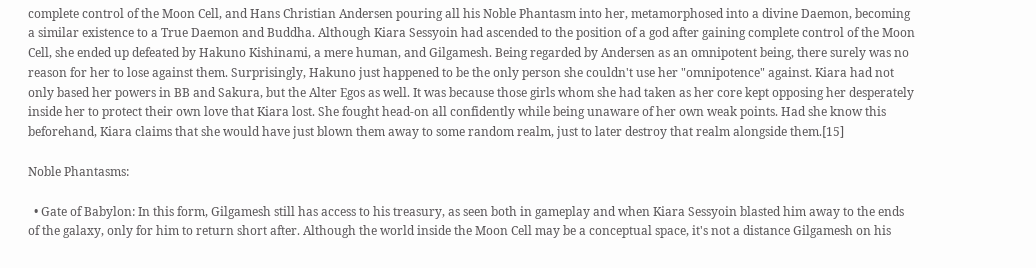complete control of the Moon Cell, and Hans Christian Andersen pouring all his Noble Phantasm into her, metamorphosed into a divine Daemon, becoming a similar existence to a True Daemon and Buddha. Although Kiara Sessyoin had ascended to the position of a god after gaining complete control of the Moon Cell, she ended up defeated by Hakuno Kishinami, a mere human, and Gilgamesh. Being regarded by Andersen as an omnipotent being, there surely was no reason for her to lose against them. Surprisingly, Hakuno just happened to be the only person she couldn't use her "omnipotence" against. Kiara had not only based her powers in BB and Sakura, but the Alter Egos as well. It was because those girls whom she had taken as her core kept opposing her desperately inside her to protect their own love that Kiara lost. She fought head-on all confidently while being unaware of her own weak points. Had she know this beforehand, Kiara claims that she would have just blown them away to some random realm, just to later destroy that realm alongside them.[15]

Noble Phantasms:

  • Gate of Babylon: In this form, Gilgamesh still has access to his treasury, as seen both in gameplay and when Kiara Sessyoin blasted him away to the ends of the galaxy, only for him to return short after. Although the world inside the Moon Cell may be a conceptual space, it's not a distance Gilgamesh on his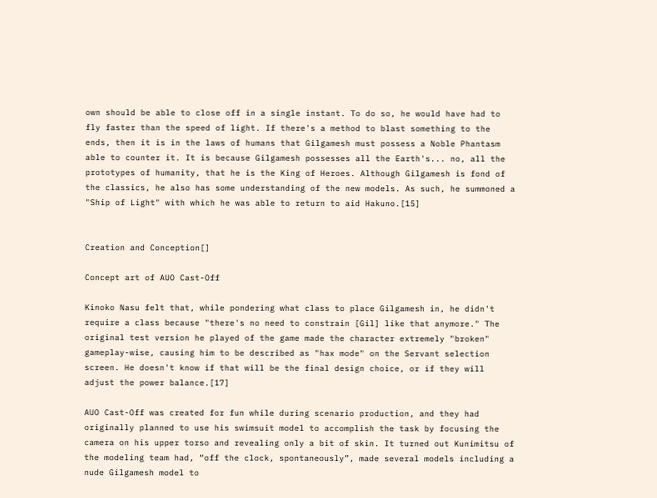own should be able to close off in a single instant. To do so, he would have had to fly faster than the speed of light. If there's a method to blast something to the ends, then it is in the laws of humans that Gilgamesh must possess a Noble Phantasm able to counter it. It is because Gilgamesh possesses all the Earth's... no, all the prototypes of humanity, that he is the King of Heroes. Although Gilgamesh is fond of the classics, he also has some understanding of the new models. As such, he summoned a "Ship of Light" with which he was able to return to aid Hakuno.[15]


Creation and Conception[]

Concept art of AUO Cast-Off

Kinoko Nasu felt that, while pondering what class to place Gilgamesh in, he didn't require a class because "there's no need to constrain [Gil] like that anymore." The original test version he played of the game made the character extremely "broken" gameplay-wise, causing him to be described as "hax mode" on the Servant selection screen. He doesn't know if that will be the final design choice, or if they will adjust the power balance.[17]

AUO Cast-Off was created for fun while during scenario production, and they had originally planned to use his swimsuit model to accomplish the task by focusing the camera on his upper torso and revealing only a bit of skin. It turned out Kunimitsu of the modeling team had, “off the clock, spontaneously”, made several models including a nude Gilgamesh model to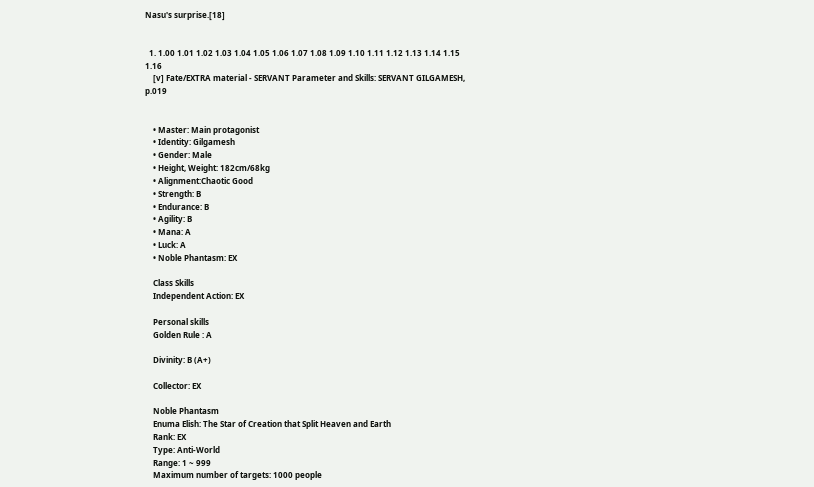Nasu's surprise.[18]


  1. 1.00 1.01 1.02 1.03 1.04 1.05 1.06 1.07 1.08 1.09 1.10 1.11 1.12 1.13 1.14 1.15 1.16
    [v] Fate/EXTRA material - SERVANT Parameter and Skills: SERVANT GILGAMESH, p.019


    • Master: Main protagonist
    • Identity: Gilgamesh
    • Gender: Male
    • Height, Weight: 182cm/68kg
    • Alignment:Chaotic Good
    • Strength: B
    • Endurance: B
    • Agility: B
    • Mana: A
    • Luck: A
    • Noble Phantasm: EX

    Class Skills
    Independent Action: EX

    Personal skills
    Golden Rule : A

    Divinity: B (A+)

    Collector: EX

    Noble Phantasm
    Enuma Elish: The Star of Creation that Split Heaven and Earth
    Rank: EX
    Type: Anti-World
    Range: 1 ~ 999
    Maximum number of targets: 1000 people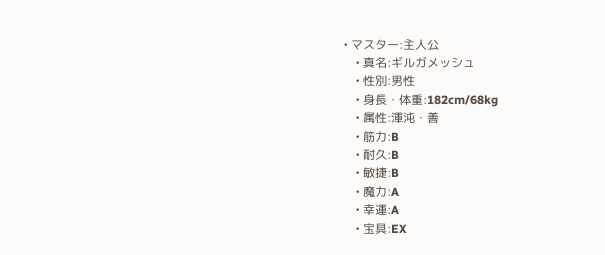• マスター:主人公
    • 真名:ギルガメッシュ
    • 性別:男性
    • 身長・体重:182cm/68kg
    • 属性:渾沌・善
    • 筋力:B
    • 耐久:B
    • 敏捷:B
    • 魔力:A
    • 幸運:A
    • 宝具:EX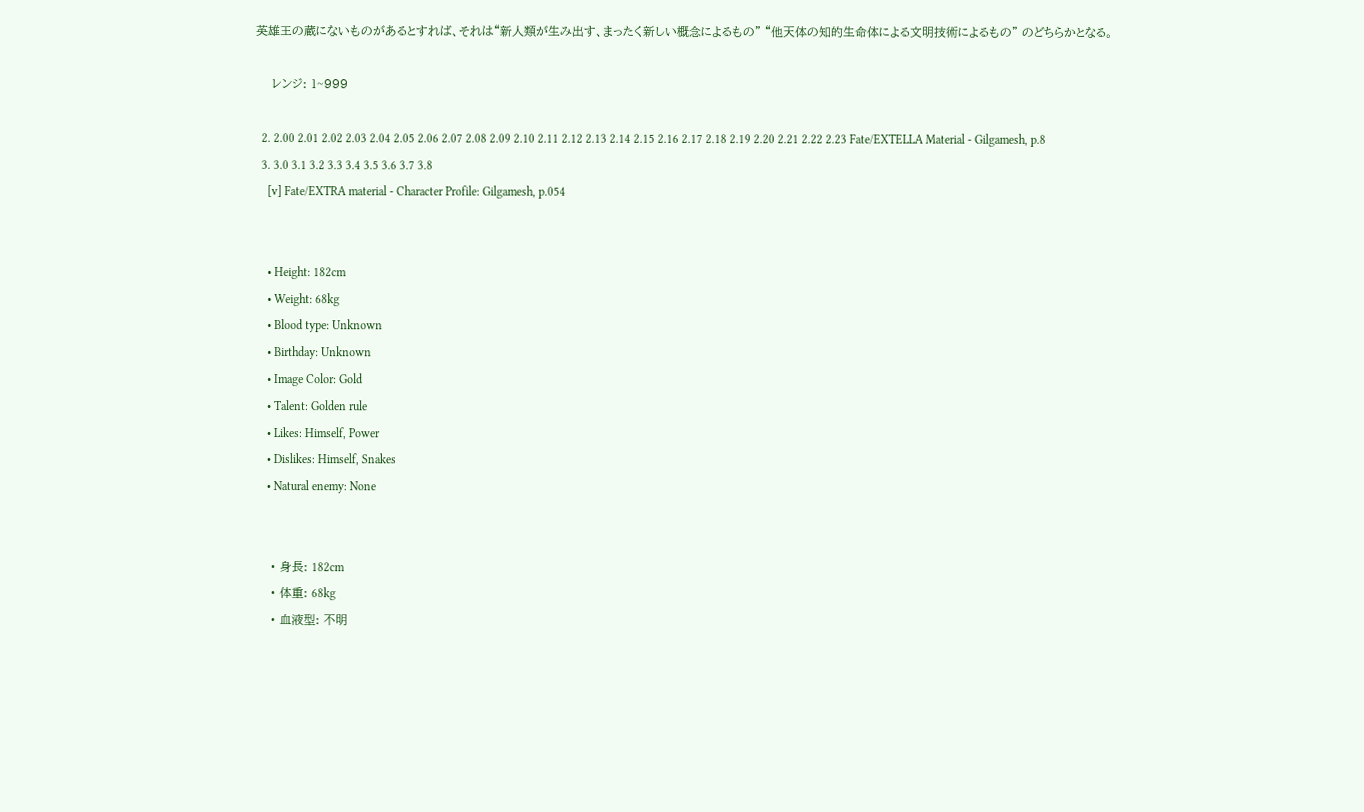英雄王の蔵にないものがあるとすれば、それは“新人類が生み出す、まったく新しい概念によるもの” “他天体の知的生命体による文明技術によるもの” のどちらかとなる。

    レンジ: 1~999

  2. 2.00 2.01 2.02 2.03 2.04 2.05 2.06 2.07 2.08 2.09 2.10 2.11 2.12 2.13 2.14 2.15 2.16 2.17 2.18 2.19 2.20 2.21 2.22 2.23 Fate/EXTELLA Material - Gilgamesh, p.8
  3. 3.0 3.1 3.2 3.3 3.4 3.5 3.6 3.7 3.8
    [v] Fate/EXTRA material - Character Profile: Gilgamesh, p.054


    • Height: 182cm
    • Weight: 68kg
    • Blood type: Unknown
    • Birthday: Unknown
    • Image Color: Gold
    • Talent: Golden rule
    • Likes: Himself, Power
    • Dislikes: Himself, Snakes
    • Natural enemy: None


    • 身長: 182cm
    • 体重: 68kg
    • 血液型: 不明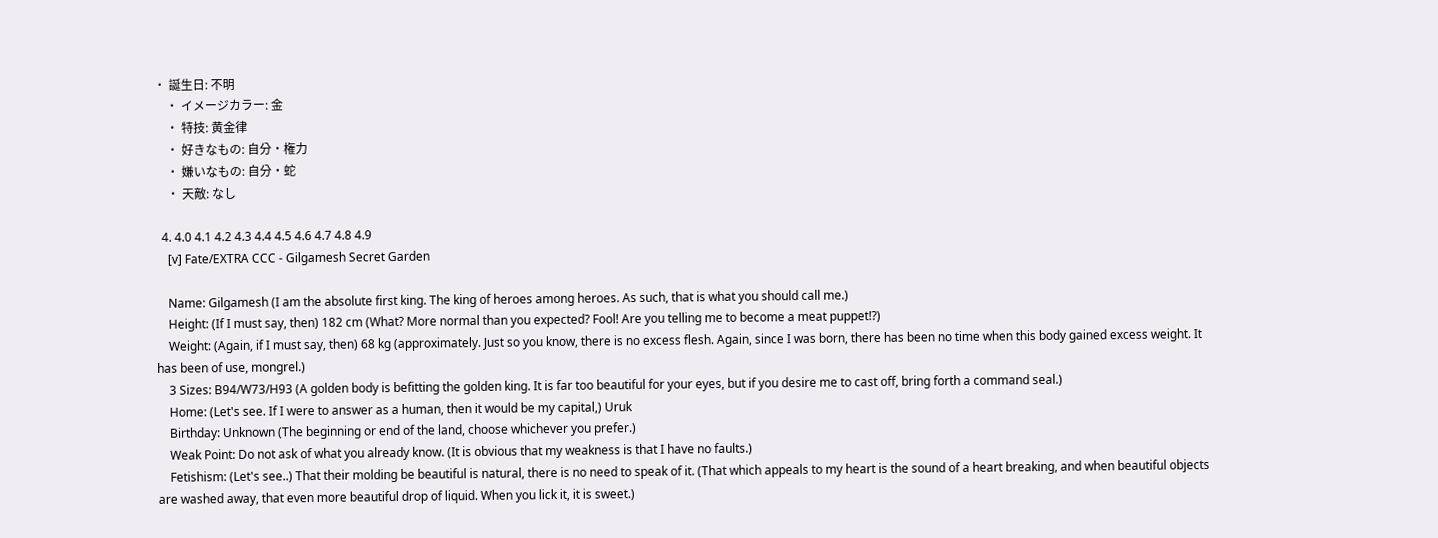• 誕生日: 不明
    • イメージカラー: 金
    • 特技: 黄金律
    • 好きなもの: 自分・権力
    • 嫌いなもの: 自分・蛇
    • 天敵: なし

  4. 4.0 4.1 4.2 4.3 4.4 4.5 4.6 4.7 4.8 4.9
    [v] Fate/EXTRA CCC - Gilgamesh Secret Garden

    Name: Gilgamesh (I am the absolute first king. The king of heroes among heroes. As such, that is what you should call me.)
    Height: (If I must say, then) 182 cm (What? More normal than you expected? Fool! Are you telling me to become a meat puppet!?)
    Weight: (Again, if I must say, then) 68 kg (approximately. Just so you know, there is no excess flesh. Again, since I was born, there has been no time when this body gained excess weight. It has been of use, mongrel.)
    3 Sizes: B94/W73/H93 (A golden body is befitting the golden king. It is far too beautiful for your eyes, but if you desire me to cast off, bring forth a command seal.)
    Home: (Let's see. If I were to answer as a human, then it would be my capital,) Uruk
    Birthday: Unknown (The beginning or end of the land, choose whichever you prefer.)
    Weak Point: Do not ask of what you already know. (It is obvious that my weakness is that I have no faults.)
    Fetishism: (Let's see..) That their molding be beautiful is natural, there is no need to speak of it. (That which appeals to my heart is the sound of a heart breaking, and when beautiful objects are washed away, that even more beautiful drop of liquid. When you lick it, it is sweet.)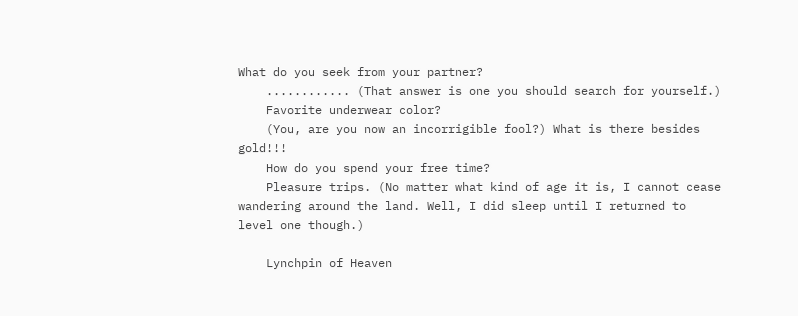What do you seek from your partner?
    ............ (That answer is one you should search for yourself.)
    Favorite underwear color?
    (You, are you now an incorrigible fool?) What is there besides gold!!!
    How do you spend your free time?
    Pleasure trips. (No matter what kind of age it is, I cannot cease wandering around the land. Well, I did sleep until I returned to level one though.)

    Lynchpin of Heaven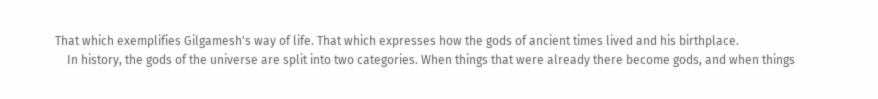That which exemplifies Gilgamesh's way of life. That which expresses how the gods of ancient times lived and his birthplace.
    In history, the gods of the universe are split into two categories. When things that were already there become gods, and when things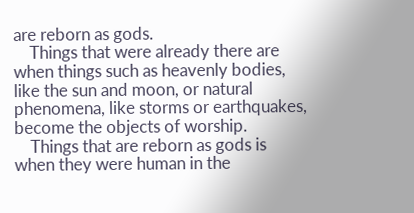are reborn as gods.
    Things that were already there are when things such as heavenly bodies, like the sun and moon, or natural phenomena, like storms or earthquakes, become the objects of worship.
    Things that are reborn as gods is when they were human in the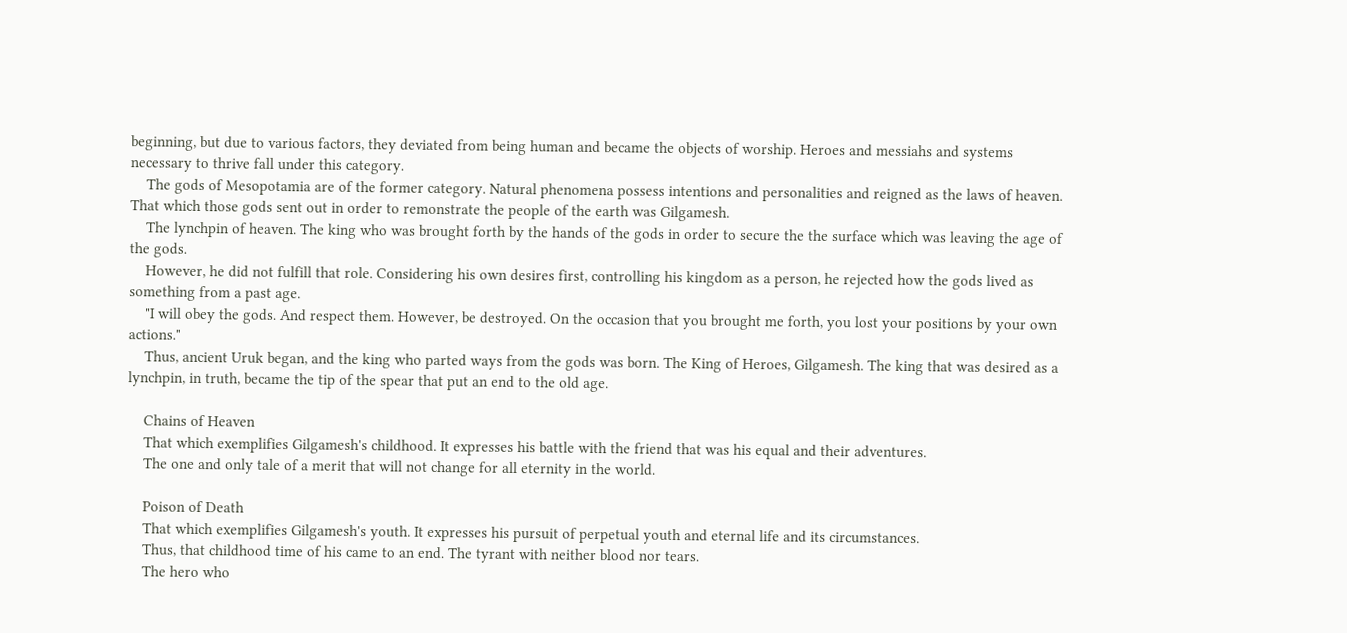beginning, but due to various factors, they deviated from being human and became the objects of worship. Heroes and messiahs and systems necessary to thrive fall under this category.
    The gods of Mesopotamia are of the former category. Natural phenomena possess intentions and personalities and reigned as the laws of heaven. That which those gods sent out in order to remonstrate the people of the earth was Gilgamesh.
    The lynchpin of heaven. The king who was brought forth by the hands of the gods in order to secure the the surface which was leaving the age of the gods.
    However, he did not fulfill that role. Considering his own desires first, controlling his kingdom as a person, he rejected how the gods lived as something from a past age.
    "I will obey the gods. And respect them. However, be destroyed. On the occasion that you brought me forth, you lost your positions by your own actions."
    Thus, ancient Uruk began, and the king who parted ways from the gods was born. The King of Heroes, Gilgamesh. The king that was desired as a lynchpin, in truth, became the tip of the spear that put an end to the old age.

    Chains of Heaven
    That which exemplifies Gilgamesh's childhood. It expresses his battle with the friend that was his equal and their adventures.
    The one and only tale of a merit that will not change for all eternity in the world.

    Poison of Death
    That which exemplifies Gilgamesh's youth. It expresses his pursuit of perpetual youth and eternal life and its circumstances.
    Thus, that childhood time of his came to an end. The tyrant with neither blood nor tears.
    The hero who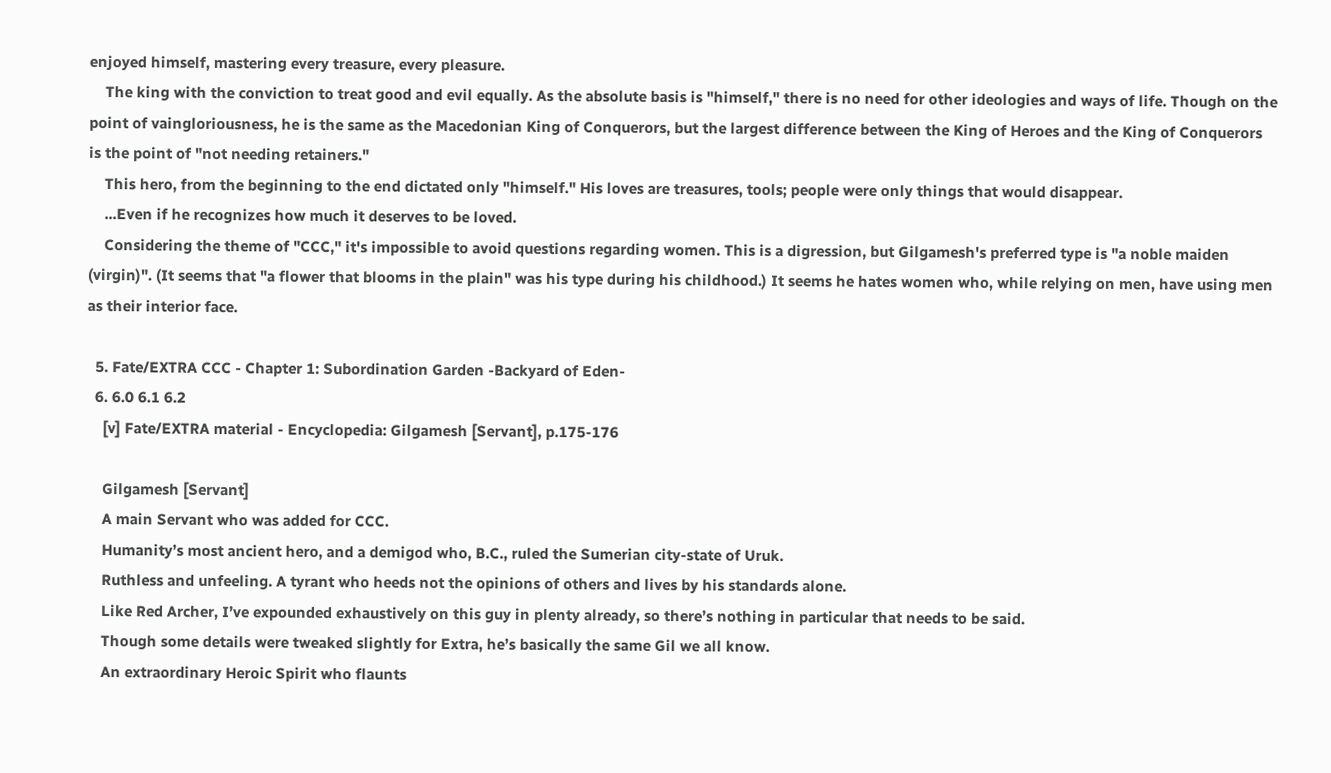enjoyed himself, mastering every treasure, every pleasure.
    The king with the conviction to treat good and evil equally. As the absolute basis is "himself," there is no need for other ideologies and ways of life. Though on the point of vaingloriousness, he is the same as the Macedonian King of Conquerors, but the largest difference between the King of Heroes and the King of Conquerors is the point of "not needing retainers."
    This hero, from the beginning to the end dictated only "himself." His loves are treasures, tools; people were only things that would disappear.
    ...Even if he recognizes how much it deserves to be loved.
    Considering the theme of "CCC," it's impossible to avoid questions regarding women. This is a digression, but Gilgamesh's preferred type is "a noble maiden (virgin)". (It seems that "a flower that blooms in the plain" was his type during his childhood.) It seems he hates women who, while relying on men, have using men as their interior face.

  5. Fate/EXTRA CCC - Chapter 1: Subordination Garden -Backyard of Eden-
  6. 6.0 6.1 6.2
    [v] Fate/EXTRA material - Encyclopedia: Gilgamesh [Servant], p.175-176

    Gilgamesh [Servant]
    A main Servant who was added for CCC.
    Humanity’s most ancient hero, and a demigod who, B.C., ruled the Sumerian city-state of Uruk.
    Ruthless and unfeeling. A tyrant who heeds not the opinions of others and lives by his standards alone.
    Like Red Archer, I’ve expounded exhaustively on this guy in plenty already, so there’s nothing in particular that needs to be said.
    Though some details were tweaked slightly for Extra, he’s basically the same Gil we all know.
    An extraordinary Heroic Spirit who flaunts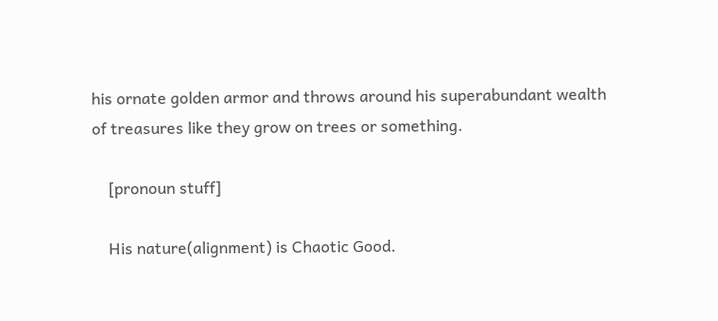his ornate golden armor and throws around his superabundant wealth of treasures like they grow on trees or something.

    [pronoun stuff]

    His nature(alignment) is Chaotic Good.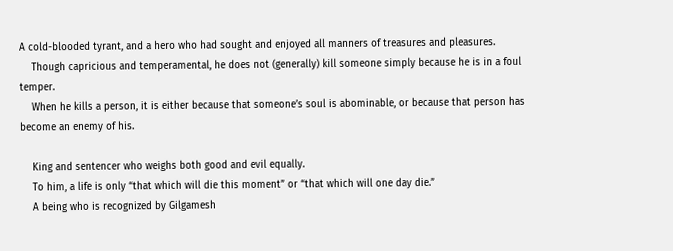A cold-blooded tyrant, and a hero who had sought and enjoyed all manners of treasures and pleasures.
    Though capricious and temperamental, he does not (generally) kill someone simply because he is in a foul temper.
    When he kills a person, it is either because that someone’s soul is abominable, or because that person has become an enemy of his.

    King and sentencer who weighs both good and evil equally.
    To him, a life is only “that which will die this moment” or “that which will one day die.”
    A being who is recognized by Gilgamesh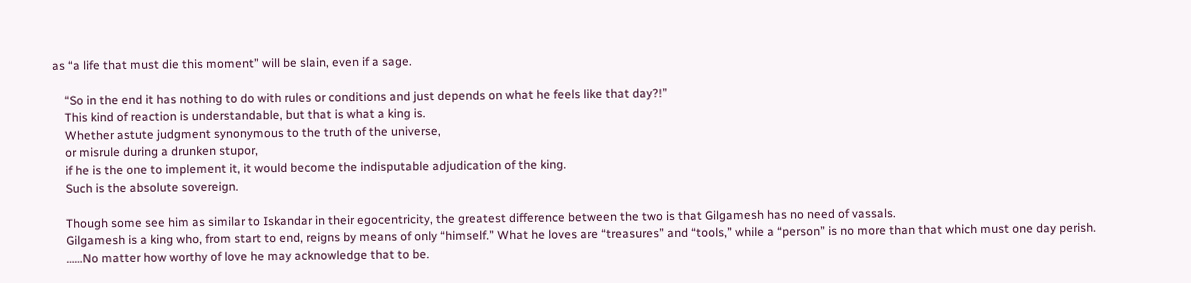as “a life that must die this moment” will be slain, even if a sage.

    “So in the end it has nothing to do with rules or conditions and just depends on what he feels like that day?!”
    This kind of reaction is understandable, but that is what a king is.
    Whether astute judgment synonymous to the truth of the universe,
    or misrule during a drunken stupor,
    if he is the one to implement it, it would become the indisputable adjudication of the king.
    Such is the absolute sovereign.

    Though some see him as similar to Iskandar in their egocentricity, the greatest difference between the two is that Gilgamesh has no need of vassals.
    Gilgamesh is a king who, from start to end, reigns by means of only “himself.” What he loves are “treasures” and “tools,” while a “person” is no more than that which must one day perish.
    ……No matter how worthy of love he may acknowledge that to be.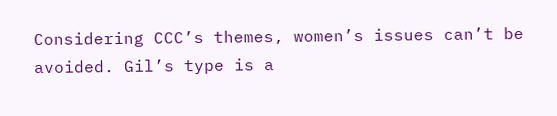Considering CCC’s themes, women’s issues can’t be avoided. Gil’s type is a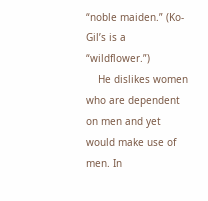“noble maiden.” (Ko-Gil’s is a “wildflower.”)
    He dislikes women who are dependent on men and yet would make use of men. In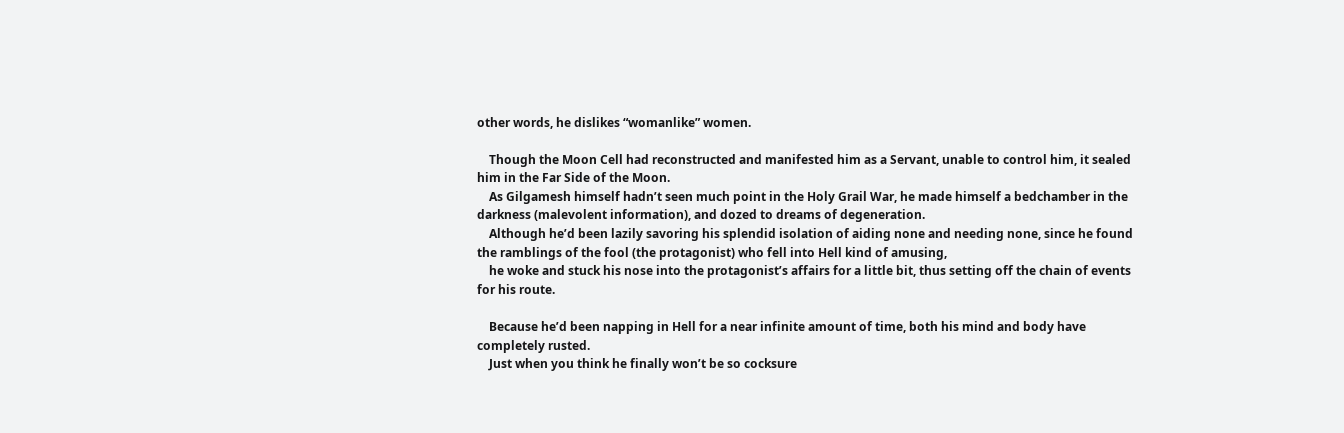other words, he dislikes “womanlike” women.

    Though the Moon Cell had reconstructed and manifested him as a Servant, unable to control him, it sealed him in the Far Side of the Moon.
    As Gilgamesh himself hadn’t seen much point in the Holy Grail War, he made himself a bedchamber in the darkness (malevolent information), and dozed to dreams of degeneration.
    Although he’d been lazily savoring his splendid isolation of aiding none and needing none, since he found the ramblings of the fool (the protagonist) who fell into Hell kind of amusing,
    he woke and stuck his nose into the protagonist’s affairs for a little bit, thus setting off the chain of events for his route.

    Because he’d been napping in Hell for a near infinite amount of time, both his mind and body have completely rusted.
    Just when you think he finally won’t be so cocksure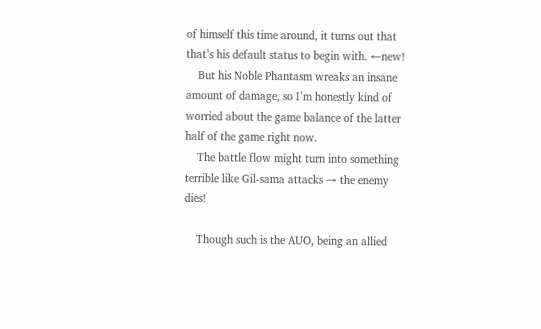of himself this time around, it turns out that that’s his default status to begin with. ←new!
    But his Noble Phantasm wreaks an insane amount of damage, so I’m honestly kind of worried about the game balance of the latter half of the game right now.
    The battle flow might turn into something terrible like Gil-sama attacks → the enemy dies!

    Though such is the AUO, being an allied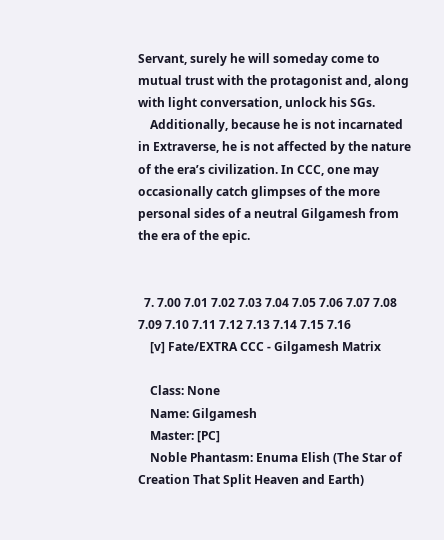Servant, surely he will someday come to mutual trust with the protagonist and, along with light conversation, unlock his SGs.
    Additionally, because he is not incarnated in Extraverse, he is not affected by the nature of the era’s civilization. In CCC, one may occasionally catch glimpses of the more personal sides of a neutral Gilgamesh from the era of the epic.


  7. 7.00 7.01 7.02 7.03 7.04 7.05 7.06 7.07 7.08 7.09 7.10 7.11 7.12 7.13 7.14 7.15 7.16
    [v] Fate/EXTRA CCC - Gilgamesh Matrix

    Class: None
    Name: Gilgamesh
    Master: [PC]
    Noble Phantasm: Enuma Elish (The Star of Creation That Split Heaven and Earth)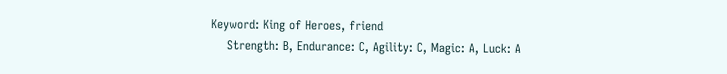Keyword: King of Heroes, friend
    Strength: B, Endurance: C, Agility: C, Magic: A, Luck: A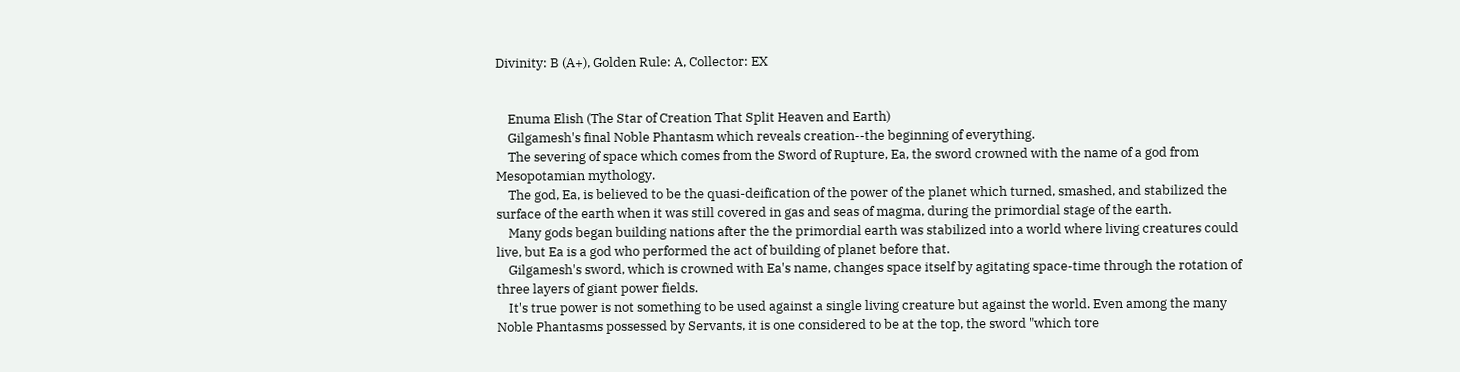Divinity: B (A+), Golden Rule: A, Collector: EX


    Enuma Elish (The Star of Creation That Split Heaven and Earth)
    Gilgamesh's final Noble Phantasm which reveals creation--the beginning of everything.
    The severing of space which comes from the Sword of Rupture, Ea, the sword crowned with the name of a god from Mesopotamian mythology.
    The god, Ea, is believed to be the quasi-deification of the power of the planet which turned, smashed, and stabilized the surface of the earth when it was still covered in gas and seas of magma, during the primordial stage of the earth.
    Many gods began building nations after the the primordial earth was stabilized into a world where living creatures could live, but Ea is a god who performed the act of building of planet before that.
    Gilgamesh's sword, which is crowned with Ea's name, changes space itself by agitating space-time through the rotation of three layers of giant power fields.
    It's true power is not something to be used against a single living creature but against the world. Even among the many Noble Phantasms possessed by Servants, it is one considered to be at the top, the sword "which tore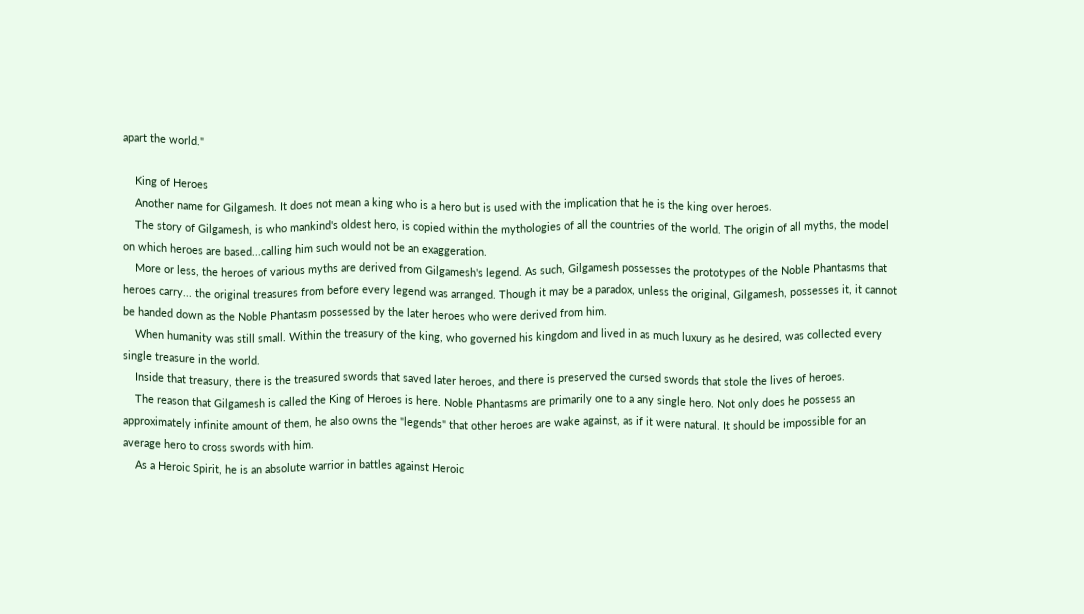apart the world."

    King of Heroes
    Another name for Gilgamesh. It does not mean a king who is a hero but is used with the implication that he is the king over heroes.
    The story of Gilgamesh, is who mankind's oldest hero, is copied within the mythologies of all the countries of the world. The origin of all myths, the model on which heroes are based...calling him such would not be an exaggeration.
    More or less, the heroes of various myths are derived from Gilgamesh's legend. As such, Gilgamesh possesses the prototypes of the Noble Phantasms that heroes carry... the original treasures from before every legend was arranged. Though it may be a paradox, unless the original, Gilgamesh, possesses it, it cannot be handed down as the Noble Phantasm possessed by the later heroes who were derived from him.
    When humanity was still small. Within the treasury of the king, who governed his kingdom and lived in as much luxury as he desired, was collected every single treasure in the world.
    Inside that treasury, there is the treasured swords that saved later heroes, and there is preserved the cursed swords that stole the lives of heroes.
    The reason that Gilgamesh is called the King of Heroes is here. Noble Phantasms are primarily one to a any single hero. Not only does he possess an approximately infinite amount of them, he also owns the "legends" that other heroes are wake against, as if it were natural. It should be impossible for an average hero to cross swords with him.
    As a Heroic Spirit, he is an absolute warrior in battles against Heroic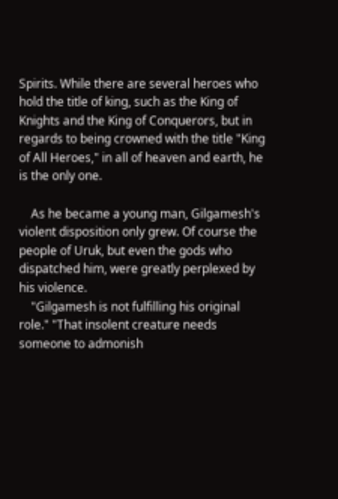Spirits. While there are several heroes who hold the title of king, such as the King of Knights and the King of Conquerors, but in regards to being crowned with the title "King of All Heroes," in all of heaven and earth, he is the only one.

    As he became a young man, Gilgamesh's violent disposition only grew. Of course the people of Uruk, but even the gods who dispatched him, were greatly perplexed by his violence.
    "Gilgamesh is not fulfilling his original role." "That insolent creature needs someone to admonish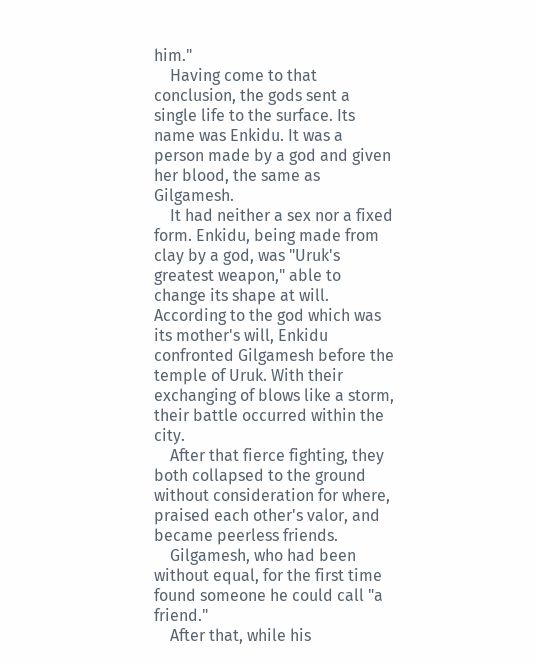him."
    Having come to that conclusion, the gods sent a single life to the surface. Its name was Enkidu. It was a person made by a god and given her blood, the same as Gilgamesh.
    It had neither a sex nor a fixed form. Enkidu, being made from clay by a god, was "Uruk's greatest weapon," able to change its shape at will. According to the god which was its mother's will, Enkidu confronted Gilgamesh before the temple of Uruk. With their exchanging of blows like a storm, their battle occurred within the city.
    After that fierce fighting, they both collapsed to the ground without consideration for where, praised each other's valor, and became peerless friends.
    Gilgamesh, who had been without equal, for the first time found someone he could call "a friend."
    After that, while his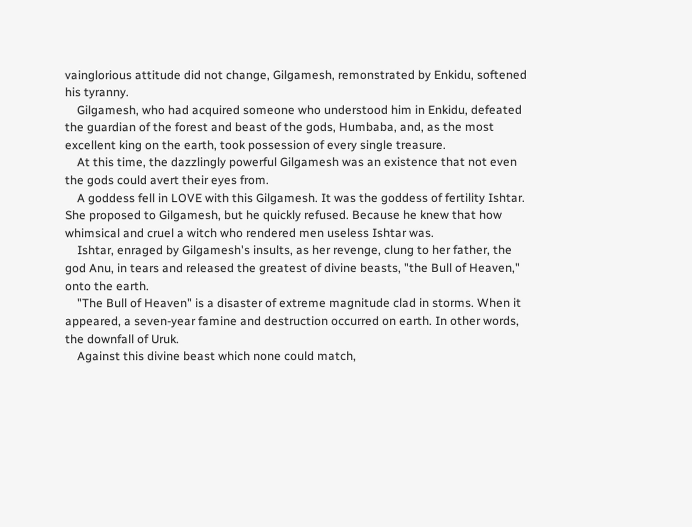vainglorious attitude did not change, Gilgamesh, remonstrated by Enkidu, softened his tyranny.
    Gilgamesh, who had acquired someone who understood him in Enkidu, defeated the guardian of the forest and beast of the gods, Humbaba, and, as the most excellent king on the earth, took possession of every single treasure.
    At this time, the dazzlingly powerful Gilgamesh was an existence that not even the gods could avert their eyes from.
    A goddess fell in LOVE with this Gilgamesh. It was the goddess of fertility Ishtar. She proposed to Gilgamesh, but he quickly refused. Because he knew that how whimsical and cruel a witch who rendered men useless Ishtar was.
    Ishtar, enraged by Gilgamesh's insults, as her revenge, clung to her father, the god Anu, in tears and released the greatest of divine beasts, "the Bull of Heaven," onto the earth.
    "The Bull of Heaven" is a disaster of extreme magnitude clad in storms. When it appeared, a seven-year famine and destruction occurred on earth. In other words, the downfall of Uruk.
    Against this divine beast which none could match,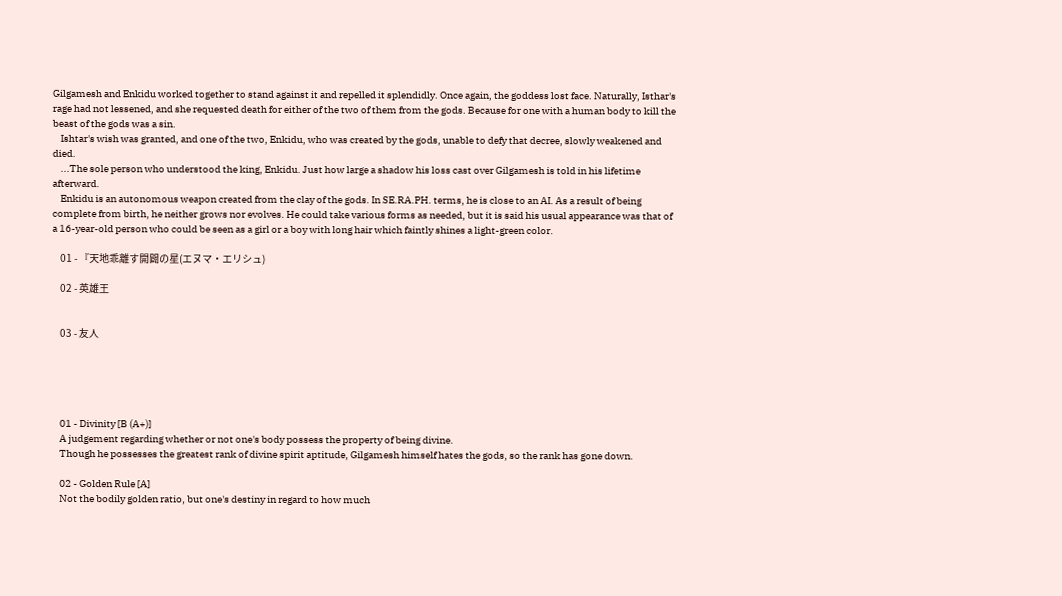Gilgamesh and Enkidu worked together to stand against it and repelled it splendidly. Once again, the goddess lost face. Naturally, Isthar's rage had not lessened, and she requested death for either of the two of them from the gods. Because for one with a human body to kill the beast of the gods was a sin.
    Ishtar's wish was granted, and one of the two, Enkidu, who was created by the gods, unable to defy that decree, slowly weakened and died.
    ...The sole person who understood the king, Enkidu. Just how large a shadow his loss cast over Gilgamesh is told in his lifetime afterward.
    Enkidu is an autonomous weapon created from the clay of the gods. In SE.RA.PH. terms, he is close to an AI. As a result of being complete from birth, he neither grows nor evolves. He could take various forms as needed, but it is said his usual appearance was that of a 16-year-old person who could be seen as a girl or a boy with long hair which faintly shines a light-green color.

    01 - 『天地乖離す開闢の星(エヌマ・エリシュ)

    02 - 英雄王


    03 - 友人





    01 - Divinity [B (A+)]
    A judgement regarding whether or not one's body possess the property of being divine.
    Though he possesses the greatest rank of divine spirit aptitude, Gilgamesh himself hates the gods, so the rank has gone down.

    02 - Golden Rule [A]
    Not the bodily golden ratio, but one's destiny in regard to how much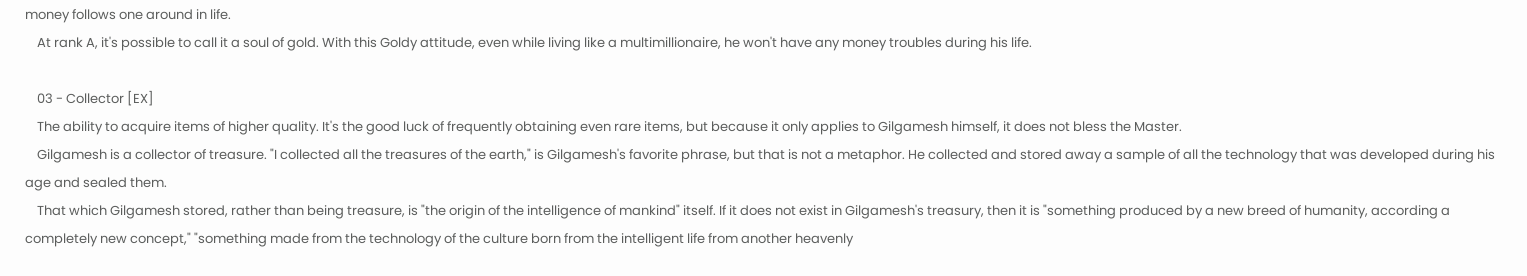money follows one around in life.
    At rank A, it's possible to call it a soul of gold. With this Goldy attitude, even while living like a multimillionaire, he won't have any money troubles during his life.

    03 - Collector [EX]
    The ability to acquire items of higher quality. It's the good luck of frequently obtaining even rare items, but because it only applies to Gilgamesh himself, it does not bless the Master.
    Gilgamesh is a collector of treasure. "I collected all the treasures of the earth," is Gilgamesh's favorite phrase, but that is not a metaphor. He collected and stored away a sample of all the technology that was developed during his age and sealed them.
    That which Gilgamesh stored, rather than being treasure, is "the origin of the intelligence of mankind" itself. If it does not exist in Gilgamesh's treasury, then it is "something produced by a new breed of humanity, according a completely new concept," "something made from the technology of the culture born from the intelligent life from another heavenly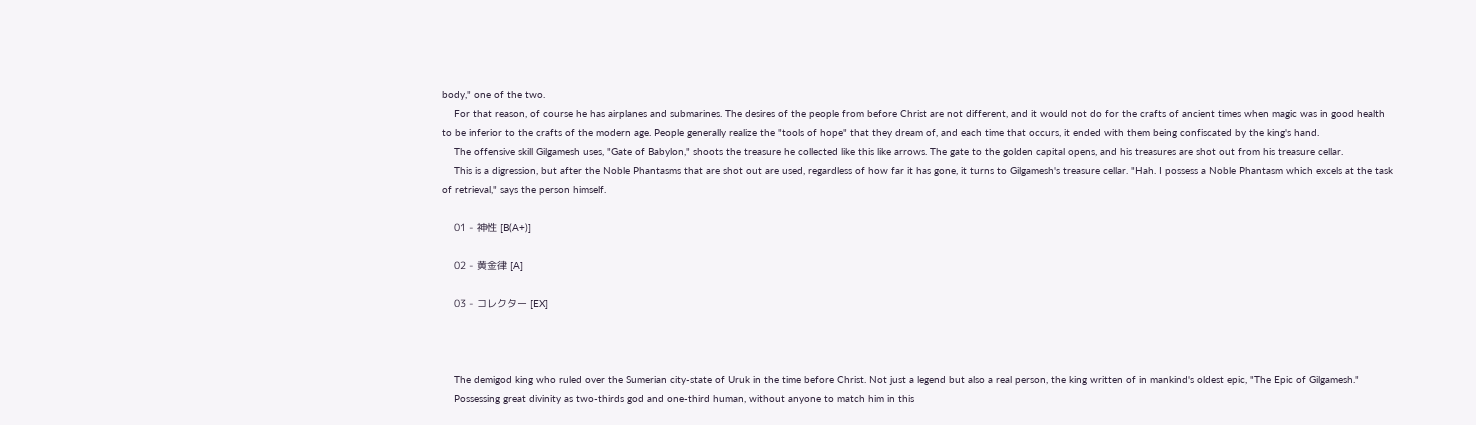body," one of the two.
    For that reason, of course he has airplanes and submarines. The desires of the people from before Christ are not different, and it would not do for the crafts of ancient times when magic was in good health to be inferior to the crafts of the modern age. People generally realize the "tools of hope" that they dream of, and each time that occurs, it ended with them being confiscated by the king's hand.
    The offensive skill Gilgamesh uses, "Gate of Babylon," shoots the treasure he collected like this like arrows. The gate to the golden capital opens, and his treasures are shot out from his treasure cellar.
    This is a digression, but after the Noble Phantasms that are shot out are used, regardless of how far it has gone, it turns to Gilgamesh's treasure cellar. "Hah. I possess a Noble Phantasm which excels at the task of retrieval," says the person himself.

    01 - 神性 [B(A+)]

    02 - 黄金律 [A]

    03 - コレクター [EX]



    The demigod king who ruled over the Sumerian city-state of Uruk in the time before Christ. Not just a legend but also a real person, the king written of in mankind's oldest epic, "The Epic of Gilgamesh."
    Possessing great divinity as two-thirds god and one-third human, without anyone to match him in this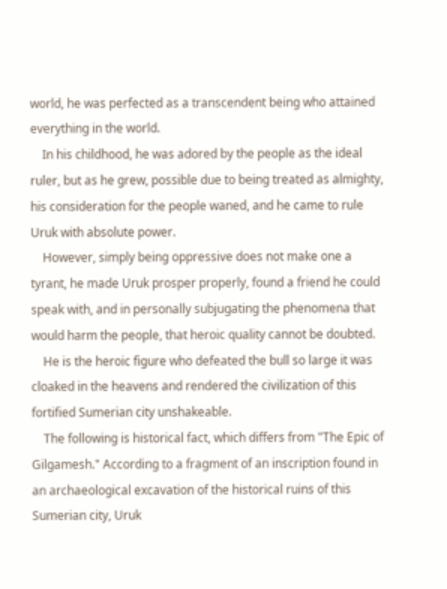world, he was perfected as a transcendent being who attained everything in the world.
    In his childhood, he was adored by the people as the ideal ruler, but as he grew, possible due to being treated as almighty, his consideration for the people waned, and he came to rule Uruk with absolute power.
    However, simply being oppressive does not make one a tyrant, he made Uruk prosper properly, found a friend he could speak with, and in personally subjugating the phenomena that would harm the people, that heroic quality cannot be doubted.
    He is the heroic figure who defeated the bull so large it was cloaked in the heavens and rendered the civilization of this fortified Sumerian city unshakeable.
    The following is historical fact, which differs from "The Epic of Gilgamesh." According to a fragment of an inscription found in an archaeological excavation of the historical ruins of this Sumerian city, Uruk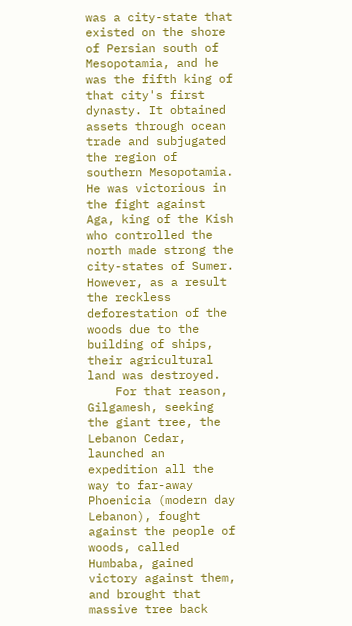was a city-state that existed on the shore of Persian south of Mesopotamia, and he was the fifth king of that city's first dynasty. It obtained assets through ocean trade and subjugated the region of southern Mesopotamia. He was victorious in the fight against Aga, king of the Kish who controlled the north made strong the city-states of Sumer. However, as a result the reckless deforestation of the woods due to the building of ships, their agricultural land was destroyed.
    For that reason, Gilgamesh, seeking the giant tree, the Lebanon Cedar, launched an expedition all the way to far-away Phoenicia (modern day Lebanon), fought against the people of woods, called Humbaba, gained victory against them, and brought that massive tree back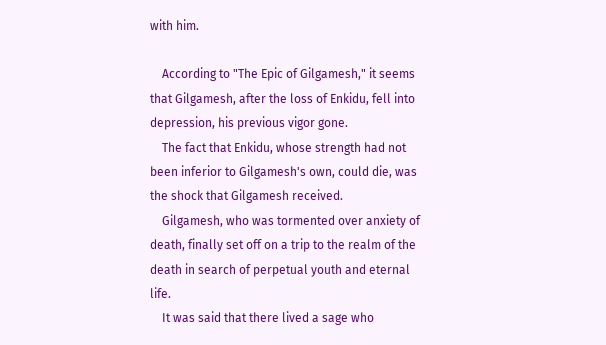with him.

    According to "The Epic of Gilgamesh," it seems that Gilgamesh, after the loss of Enkidu, fell into depression, his previous vigor gone.
    The fact that Enkidu, whose strength had not been inferior to Gilgamesh's own, could die, was the shock that Gilgamesh received.
    Gilgamesh, who was tormented over anxiety of death, finally set off on a trip to the realm of the death in search of perpetual youth and eternal life.
    It was said that there lived a sage who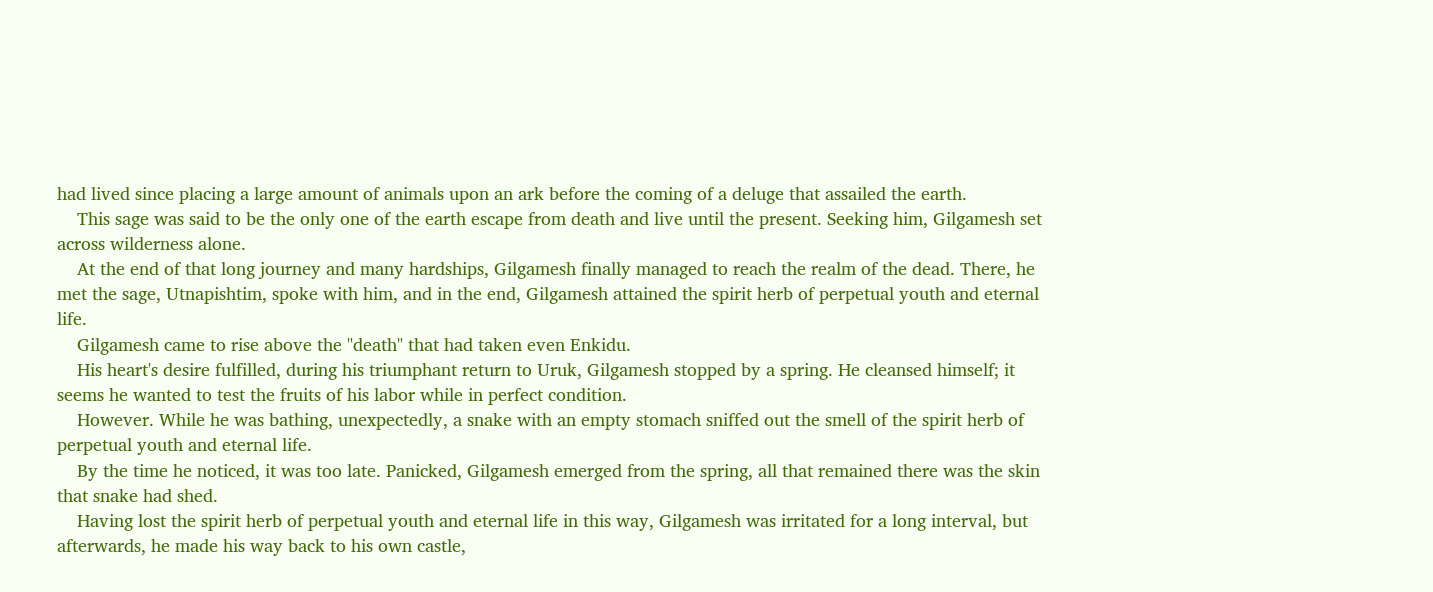had lived since placing a large amount of animals upon an ark before the coming of a deluge that assailed the earth.
    This sage was said to be the only one of the earth escape from death and live until the present. Seeking him, Gilgamesh set across wilderness alone.
    At the end of that long journey and many hardships, Gilgamesh finally managed to reach the realm of the dead. There, he met the sage, Utnapishtim, spoke with him, and in the end, Gilgamesh attained the spirit herb of perpetual youth and eternal life.
    Gilgamesh came to rise above the "death" that had taken even Enkidu.
    His heart's desire fulfilled, during his triumphant return to Uruk, Gilgamesh stopped by a spring. He cleansed himself; it seems he wanted to test the fruits of his labor while in perfect condition.
    However. While he was bathing, unexpectedly, a snake with an empty stomach sniffed out the smell of the spirit herb of perpetual youth and eternal life.
    By the time he noticed, it was too late. Panicked, Gilgamesh emerged from the spring, all that remained there was the skin that snake had shed.
    Having lost the spirit herb of perpetual youth and eternal life in this way, Gilgamesh was irritated for a long interval, but afterwards, he made his way back to his own castle,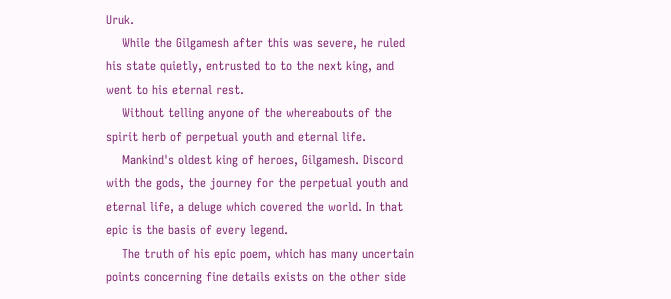Uruk.
    While the Gilgamesh after this was severe, he ruled his state quietly, entrusted to to the next king, and went to his eternal rest.
    Without telling anyone of the whereabouts of the spirit herb of perpetual youth and eternal life.
    Mankind's oldest king of heroes, Gilgamesh. Discord with the gods, the journey for the perpetual youth and eternal life, a deluge which covered the world. In that epic is the basis of every legend.
    The truth of his epic poem, which has many uncertain points concerning fine details exists on the other side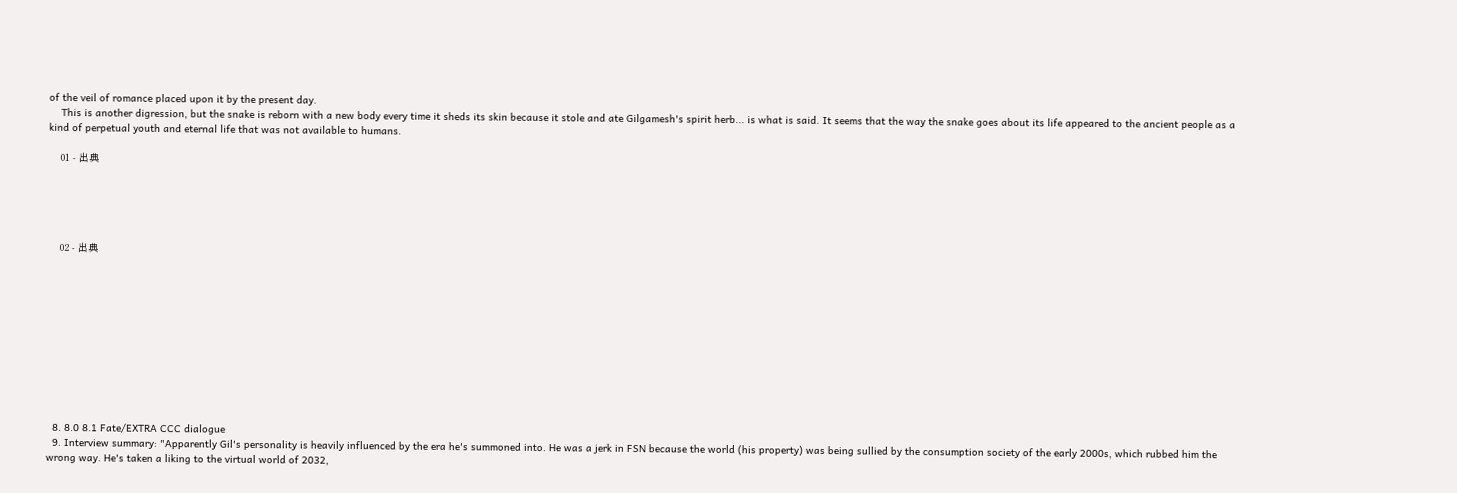of the veil of romance placed upon it by the present day.
    This is another digression, but the snake is reborn with a new body every time it sheds its skin because it stole and ate Gilgamesh's spirit herb... is what is said. It seems that the way the snake goes about its life appeared to the ancient people as a kind of perpetual youth and eternal life that was not available to humans.

    01 - 出典





    02 - 出典











  8. 8.0 8.1 Fate/EXTRA CCC dialogue
  9. Interview summary: "Apparently Gil's personality is heavily influenced by the era he's summoned into. He was a jerk in FSN because the world (his property) was being sullied by the consumption society of the early 2000s, which rubbed him the wrong way. He's taken a liking to the virtual world of 2032,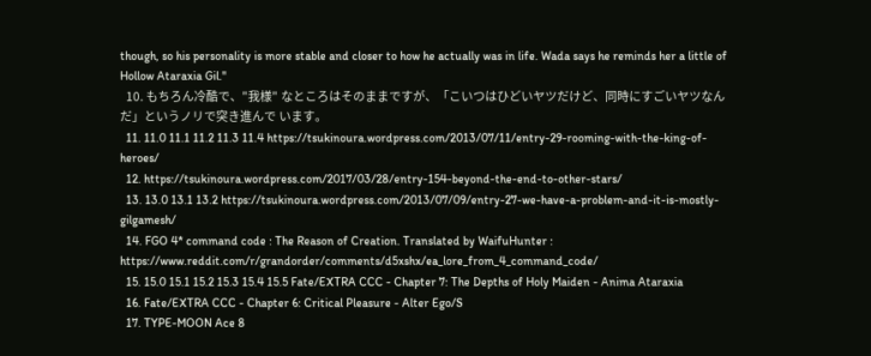though, so his personality is more stable and closer to how he actually was in life. Wada says he reminds her a little of Hollow Ataraxia Gil."
  10. もちろん冷酷で、"我様" なところはそのままですが、「こいつはひどいヤツだけど、同時にすごいヤツなんだ」というノリで突き進んで います。
  11. 11.0 11.1 11.2 11.3 11.4 https://tsukinoura.wordpress.com/2013/07/11/entry-29-rooming-with-the-king-of-heroes/
  12. https://tsukinoura.wordpress.com/2017/03/28/entry-154-beyond-the-end-to-other-stars/
  13. 13.0 13.1 13.2 https://tsukinoura.wordpress.com/2013/07/09/entry-27-we-have-a-problem-and-it-is-mostly-gilgamesh/
  14. FGO 4* command code : The Reason of Creation. Translated by WaifuHunter : https://www.reddit.com/r/grandorder/comments/d5xshx/ea_lore_from_4_command_code/
  15. 15.0 15.1 15.2 15.3 15.4 15.5 Fate/EXTRA CCC - Chapter 7: The Depths of Holy Maiden - Anima Ataraxia
  16. Fate/EXTRA CCC - Chapter 6: Critical Pleasure - Alter Ego/S
  17. TYPE-MOON Ace 8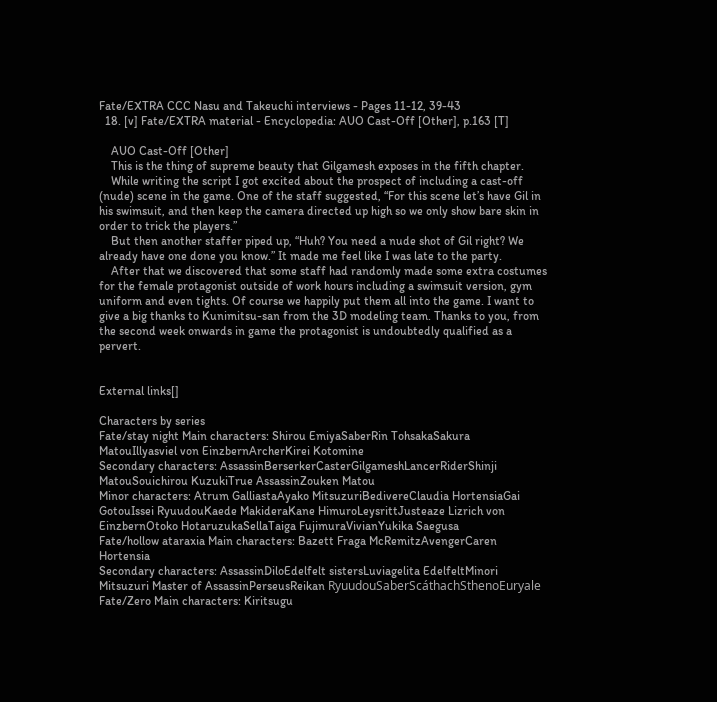Fate/EXTRA CCC Nasu and Takeuchi interviews - Pages 11-12, 39-43
  18. [v] Fate/EXTRA material - Encyclopedia: AUO Cast-Off [Other], p.163 [T]

    AUO Cast-Off [Other]
    This is the thing of supreme beauty that Gilgamesh exposes in the fifth chapter.
    While writing the script I got excited about the prospect of including a cast-off (nude) scene in the game. One of the staff suggested, “For this scene let’s have Gil in his swimsuit, and then keep the camera directed up high so we only show bare skin in order to trick the players.”
    But then another staffer piped up, “Huh? You need a nude shot of Gil right? We already have one done you know.” It made me feel like I was late to the party.
    After that we discovered that some staff had randomly made some extra costumes for the female protagonist outside of work hours including a swimsuit version, gym uniform and even tights. Of course we happily put them all into the game. I want to give a big thanks to Kunimitsu-san from the 3D modeling team. Thanks to you, from the second week onwards in game the protagonist is undoubtedly qualified as a pervert.


External links[]

Characters by series
Fate/stay night Main characters: Shirou EmiyaSaberRin TohsakaSakura MatouIllyasviel von EinzbernArcherKirei Kotomine
Secondary characters: AssassinBerserkerCasterGilgameshLancerRiderShinji MatouSouichirou KuzukiTrue AssassinZouken Matou
Minor characters: Atrum GalliastaAyako MitsuzuriBedivereClaudia HortensiaGai GotouIssei RyuudouKaede MakideraKane HimuroLeysrittJusteaze Lizrich von EinzbernOtoko HotaruzukaSellaTaiga FujimuraVivianYukika Saegusa
Fate/hollow ataraxia Main characters: Bazett Fraga McRemitzAvengerCaren Hortensia
Secondary characters: AssassinDiloEdelfelt sistersLuviagelita EdelfeltMinori Mitsuzuri Master of AssassinPerseusReikan RyuudouSaberScáthachSthenoEuryale
Fate/Zero Main characters: Kiritsugu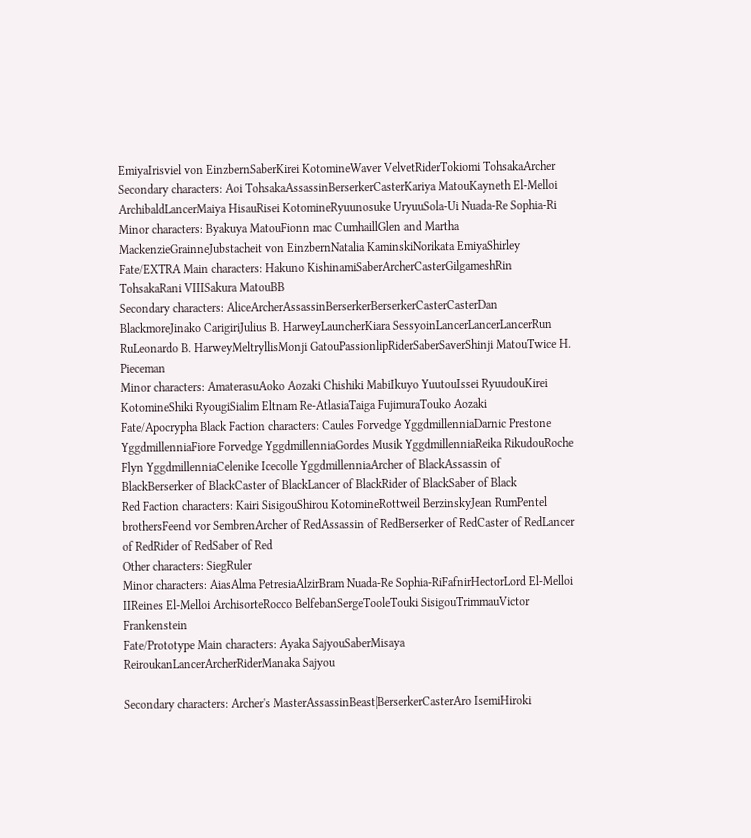EmiyaIrisviel von EinzbernSaberKirei KotomineWaver VelvetRiderTokiomi TohsakaArcher
Secondary characters: Aoi TohsakaAssassinBerserkerCasterKariya MatouKayneth El-Melloi ArchibaldLancerMaiya HisauRisei KotomineRyuunosuke UryuuSola-Ui Nuada-Re Sophia-Ri
Minor characters: Byakuya MatouFionn mac CumhaillGlen and Martha MackenzieGrainneJubstacheit von EinzbernNatalia KaminskiNorikata EmiyaShirley
Fate/EXTRA Main characters: Hakuno KishinamiSaberArcherCasterGilgameshRin TohsakaRani VIIISakura MatouBB
Secondary characters: AliceArcherAssassinBerserkerBerserkerCasterCasterDan BlackmoreJinako CarigiriJulius B. HarweyLauncherKiara SessyoinLancerLancerLancerRun RuLeonardo B. HarweyMeltryllisMonji GatouPassionlipRiderSaberSaverShinji MatouTwice H. Pieceman
Minor characters: AmaterasuAoko Aozaki Chishiki MabiIkuyo YuutouIssei RyuudouKirei KotomineShiki RyougiSialim Eltnam Re-AtlasiaTaiga FujimuraTouko Aozaki
Fate/Apocrypha Black Faction characters: Caules Forvedge YggdmillenniaDarnic Prestone YggdmillenniaFiore Forvedge YggdmillenniaGordes Musik YggdmillenniaReika RikudouRoche Flyn YggdmillenniaCelenike Icecolle YggdmillenniaArcher of BlackAssassin of BlackBerserker of BlackCaster of BlackLancer of BlackRider of BlackSaber of Black
Red Faction characters: Kairi SisigouShirou KotomineRottweil BerzinskyJean RumPentel brothersFeend vor SembrenArcher of RedAssassin of RedBerserker of RedCaster of RedLancer of RedRider of RedSaber of Red
Other characters: SiegRuler
Minor characters: AiasAlma PetresiaAlzirBram Nuada-Re Sophia-RiFafnirHectorLord El-Melloi IIReines El-Melloi ArchisorteRocco BelfebanSergeTooleTouki SisigouTrimmauVictor Frankenstein
Fate/Prototype Main characters: Ayaka SajyouSaberMisaya ReiroukanLancerArcherRiderManaka Sajyou

Secondary characters: Archer's MasterAssassinBeast|BerserkerCasterAro IsemiHiroki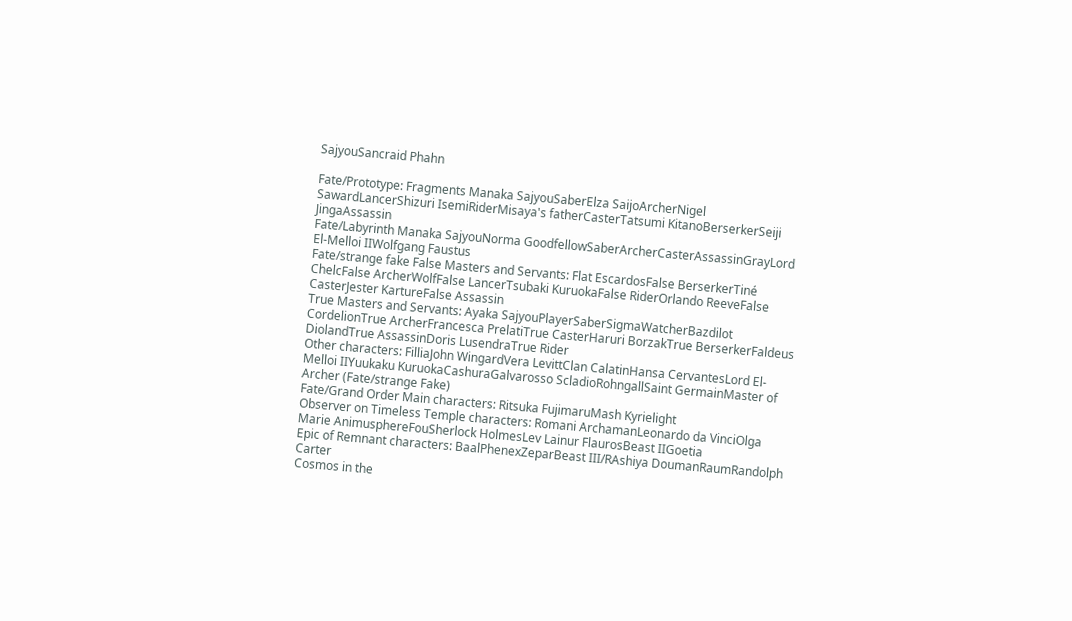SajyouSancraid Phahn

Fate/Prototype: Fragments Manaka SajyouSaberElza SaijoArcherNigel SawardLancerShizuri IsemiRiderMisaya's fatherCasterTatsumi KitanoBerserkerSeiji JingaAssassin
Fate/Labyrinth Manaka SajyouNorma GoodfellowSaberArcherCasterAssassinGrayLord El-Melloi IIWolfgang Faustus
Fate/strange fake False Masters and Servants: Flat EscardosFalse BerserkerTiné ChelcFalse ArcherWolfFalse LancerTsubaki KuruokaFalse RiderOrlando ReeveFalse CasterJester KartureFalse Assassin
True Masters and Servants: Ayaka SajyouPlayerSaberSigmaWatcherBazdilot CordelionTrue ArcherFrancesca PrelatiTrue CasterHaruri BorzakTrue BerserkerFaldeus DiolandTrue AssassinDoris LusendraTrue Rider
Other characters: FilliaJohn WingardVera LevittClan CalatinHansa CervantesLord El-Melloi IIYuukaku KuruokaCashuraGalvarosso ScladioRohngallSaint GermainMaster of Archer (Fate/strange Fake)
Fate/Grand Order Main characters: Ritsuka FujimaruMash Kyrielight
Observer on Timeless Temple characters: Romani ArchamanLeonardo da VinciOlga Marie AnimusphereFouSherlock HolmesLev Lainur FlaurosBeast IIGoetia
Epic of Remnant characters: BaalPhenexZeparBeast III/RAshiya DoumanRaumRandolph Carter
Cosmos in the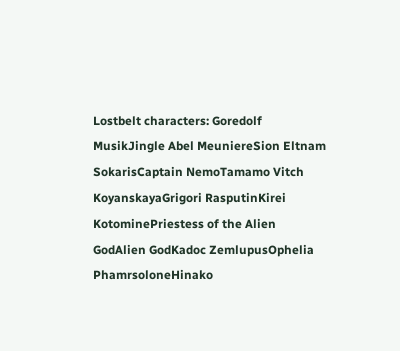Lostbelt characters: Goredolf MusikJingle Abel MeuniereSion Eltnam SokarisCaptain NemoTamamo Vitch KoyanskayaGrigori RasputinKirei KotominePriestess of the Alien GodAlien GodKadoc ZemlupusOphelia PhamrsoloneHinako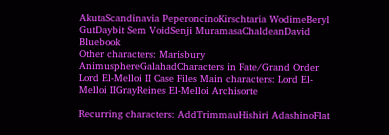AkutaScandinavia PeperoncinoKirschtaria WodimeBeryl GutDaybit Sem VoidSenji MuramasaChaldeanDavid Bluebook
Other characters: Marisbury AnimusphereGalahadCharacters in Fate/Grand Order
Lord El-Melloi II Case Files Main characters: Lord El-Melloi IIGrayReines El-Melloi Archisorte

Recurring characters: AddTrimmauHishiri AdashinoFlat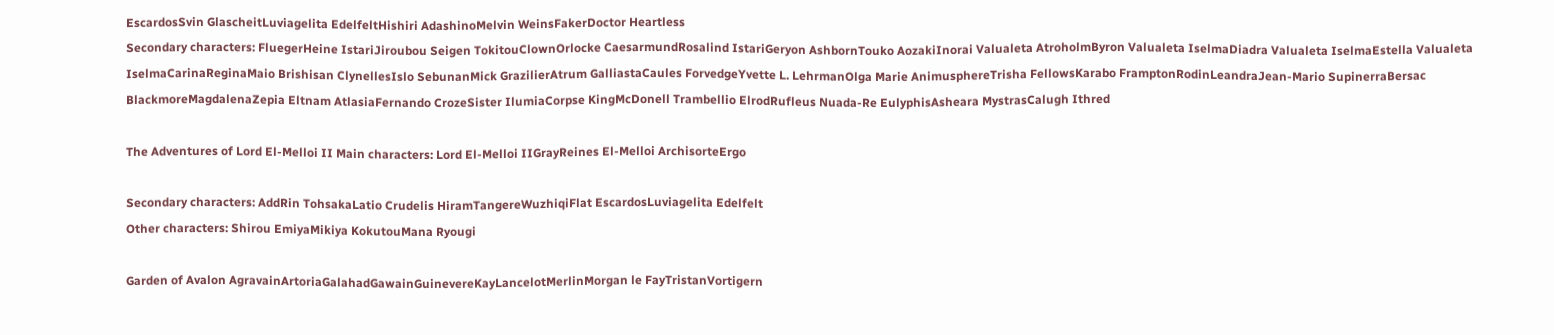EscardosSvin GlascheitLuviagelita EdelfeltHishiri AdashinoMelvin WeinsFakerDoctor Heartless
Secondary characters: FluegerHeine IstariJiroubou Seigen TokitouClownOrlocke CaesarmundRosalind IstariGeryon AshbornTouko AozakiInorai Valualeta AtroholmByron Valualeta IselmaDiadra Valualeta IselmaEstella Valualeta IselmaCarinaReginaMaio Brishisan ClynellesIslo SebunanMick GrazilierAtrum GalliastaCaules ForvedgeYvette L. LehrmanOlga Marie AnimusphereTrisha FellowsKarabo FramptonRodinLeandraJean-Mario SupinerraBersac BlackmoreMagdalenaZepia Eltnam AtlasiaFernando CrozeSister IlumiaCorpse KingMcDonell Trambellio ElrodRufleus Nuada-Re EulyphisAsheara MystrasCalugh Ithred

The Adventures of Lord El-Melloi II Main characters: Lord El-Melloi IIGrayReines El-Melloi ArchisorteErgo

Secondary characters: AddRin TohsakaLatio Crudelis HiramTangereWuzhiqiFlat EscardosLuviagelita Edelfelt
Other characters: Shirou EmiyaMikiya KokutouMana Ryougi

Garden of Avalon AgravainArtoriaGalahadGawainGuinevereKayLancelotMerlinMorgan le FayTristanVortigern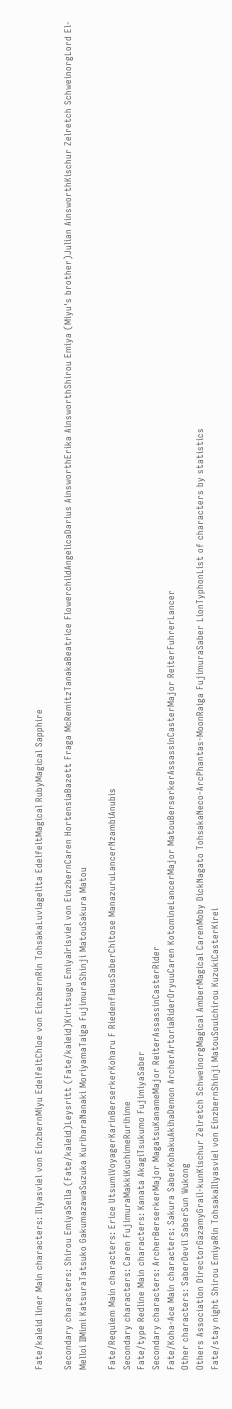Fate/kaleid liner Main characters: Illyasviel von EinzbernMiyu EdelfeltChloe von EinzbernRin TohsakaLuviagelita EdelfeltMagical RubyMagical Sapphire

Secondary characters: Shirou EmiyaSella (Fate/kaleid)Leysritt (Fate/kaleid)Kiritsugu EmiyaIrisviel von EinzbernCaren HortensiaBazett Fraga McRemitzTanakaBeatrice FlowerchildAngelicaDarius AinsworthErika AinsworthShirou Emiya (Miyu's brother)Julian AinsworthKischur Zelretch SchweinorgLord El-Melloi IIMimi KatsuraTatsuko GakumazawaSuzuka KuriharaNanaki MoriyamaTaiga FujimuraShinji MatouSakura Matou

Fate/Requiem Main characters: Erice UtsumiVoyagerKarinBerserkerKoharu F RiedenflausSaberChitose ManazuruLancerNzambiAnubis
Secondary characters: Caren FujimuraMakkiKuchimeRurihime
Fate/type Redline Main characters: Kanata AkagiTsukumo FujimiyaSaber
Secondary characters: ArcherBerserkerMajor MagatsuKanameMajor ReiterAssassinCasterRider
Fate/Koha-Ace Main characters: Sakura SaberKohakuAkihaDemon ArcherArtoriaRiderOryuuCaren KotomineLancerMajor MatouBerserkerAssassinCasterMajor ReiterFuhrerLancer
Other characters: SaberDevil SaberSun Wukong
Others Association DirectorGazamyGrail-kunKischur Zelretch SchweinorgMagical AmberMagical CarenMoby DickNagato TohsakaNeco-ArcPhantas-MoonRaiga FujimuraSaber LionTyphonList of characters by statistics
Fate/stay night Shirou EmiyaRin TohsakaIllyasviel von EinzbernShinji MatouSouichirou KuzukiCasterKirei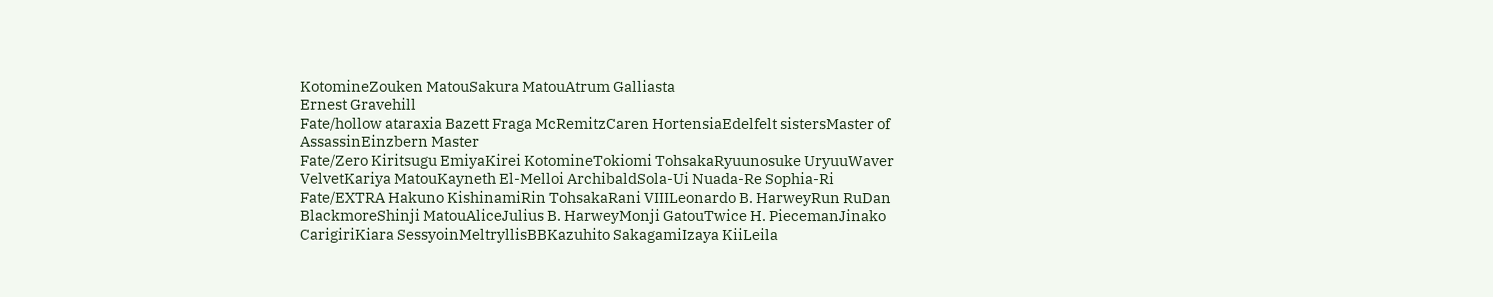KotomineZouken MatouSakura MatouAtrum Galliasta
Ernest Gravehill
Fate/hollow ataraxia Bazett Fraga McRemitzCaren HortensiaEdelfelt sistersMaster of AssassinEinzbern Master
Fate/Zero Kiritsugu EmiyaKirei KotomineTokiomi TohsakaRyuunosuke UryuuWaver VelvetKariya MatouKayneth El-Melloi ArchibaldSola-Ui Nuada-Re Sophia-Ri
Fate/EXTRA Hakuno KishinamiRin TohsakaRani VIIILeonardo B. HarweyRun RuDan BlackmoreShinji MatouAliceJulius B. HarweyMonji GatouTwice H. PiecemanJinako CarigiriKiara SessyoinMeltryllisBBKazuhito SakagamiIzaya KiiLeila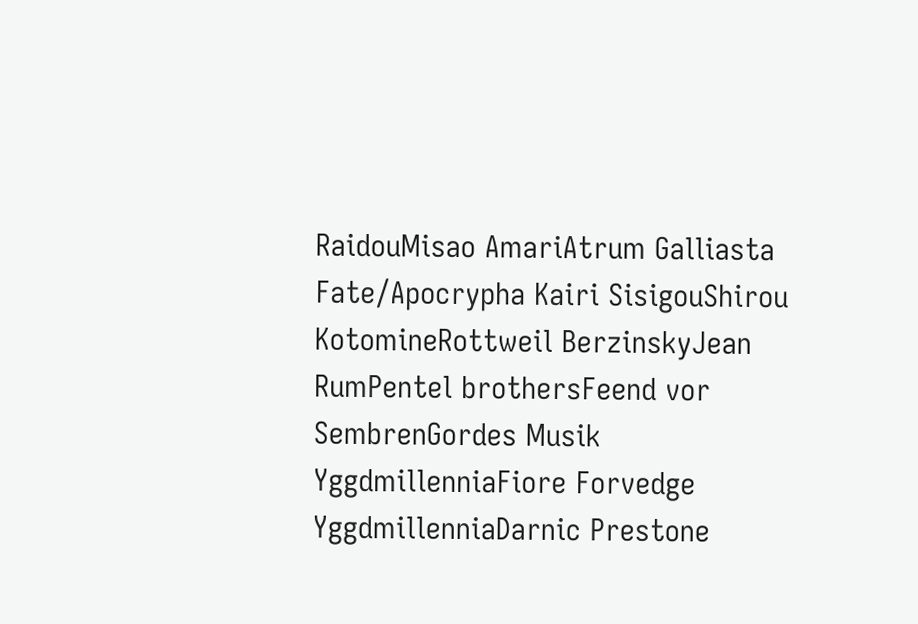RaidouMisao AmariAtrum Galliasta
Fate/Apocrypha Kairi SisigouShirou KotomineRottweil BerzinskyJean RumPentel brothersFeend vor SembrenGordes Musik YggdmillenniaFiore Forvedge YggdmillenniaDarnic Prestone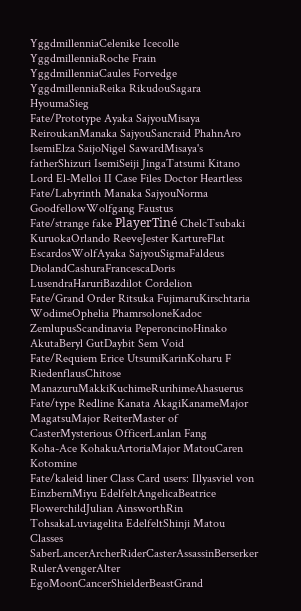YggdmillenniaCelenike Icecolle YggdmillenniaRoche Frain YggdmillenniaCaules Forvedge YggdmillenniaReika RikudouSagara HyoumaSieg
Fate/Prototype Ayaka SajyouMisaya ReiroukanManaka SajyouSancraid PhahnAro IsemiElza SaijoNigel SawardMisaya's fatherShizuri IsemiSeiji JingaTatsumi Kitano
Lord El-Melloi II Case Files Doctor Heartless
Fate/Labyrinth Manaka SajyouNorma GoodfellowWolfgang Faustus
Fate/strange fake PlayerTiné ChelcTsubaki KuruokaOrlando ReeveJester KartureFlat EscardosWolfAyaka SajyouSigmaFaldeus DiolandCashuraFrancescaDoris LusendraHaruriBazdilot Cordelion
Fate/Grand Order Ritsuka FujimaruKirschtaria WodimeOphelia PhamrsoloneKadoc ZemlupusScandinavia PeperoncinoHinako AkutaBeryl GutDaybit Sem Void
Fate/Requiem Erice UtsumiKarinKoharu F RiedenflausChitose ManazuruMakkiKuchimeRurihimeAhasuerus
Fate/type Redline Kanata AkagiKanameMajor MagatsuMajor ReiterMaster of CasterMysterious OfficerLanlan Fang
Koha-Ace KohakuArtoriaMajor MatouCaren Kotomine
Fate/kaleid liner Class Card users: Illyasviel von EinzbernMiyu EdelfeltAngelicaBeatrice FlowerchildJulian AinsworthRin TohsakaLuviagelita EdelfeltShinji Matou
Classes SaberLancerArcherRiderCasterAssassinBerserker
RulerAvengerAlter EgoMoonCancerShielderBeastGrand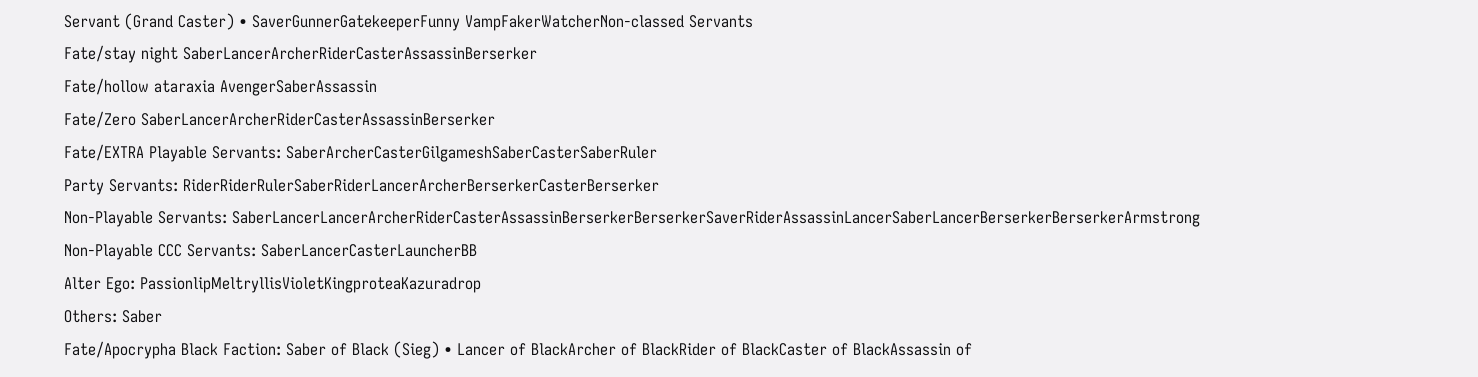Servant (Grand Caster) • SaverGunnerGatekeeperFunny VampFakerWatcherNon-classed Servants
Fate/stay night SaberLancerArcherRiderCasterAssassinBerserker
Fate/hollow ataraxia AvengerSaberAssassin
Fate/Zero SaberLancerArcherRiderCasterAssassinBerserker
Fate/EXTRA Playable Servants: SaberArcherCasterGilgameshSaberCasterSaberRuler
Party Servants: RiderRiderRulerSaberRiderLancerArcherBerserkerCasterBerserker
Non-Playable Servants: SaberLancerLancerArcherRiderCasterAssassinBerserkerBerserkerSaverRiderAssassinLancerSaberLancerBerserkerBerserkerArmstrong
Non-Playable CCC Servants: SaberLancerCasterLauncherBB
Alter Ego: PassionlipMeltryllisVioletKingproteaKazuradrop
Others: Saber
Fate/Apocrypha Black Faction: Saber of Black (Sieg) • Lancer of BlackArcher of BlackRider of BlackCaster of BlackAssassin of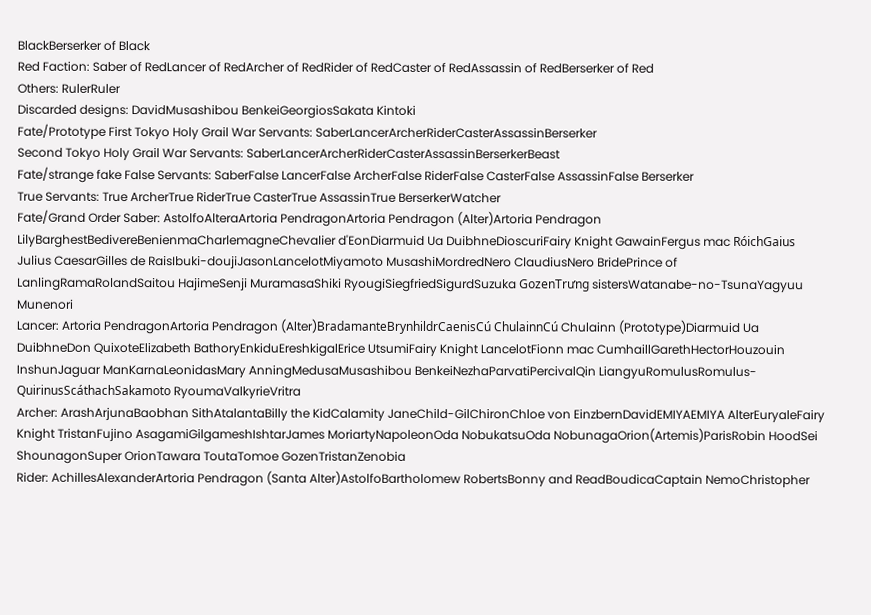BlackBerserker of Black
Red Faction: Saber of RedLancer of RedArcher of RedRider of RedCaster of RedAssassin of RedBerserker of Red
Others: RulerRuler
Discarded designs: DavidMusashibou BenkeiGeorgiosSakata Kintoki
Fate/Prototype First Tokyo Holy Grail War Servants: SaberLancerArcherRiderCasterAssassinBerserker
Second Tokyo Holy Grail War Servants: SaberLancerArcherRiderCasterAssassinBerserkerBeast
Fate/strange fake False Servants: SaberFalse LancerFalse ArcherFalse RiderFalse CasterFalse AssassinFalse Berserker
True Servants: True ArcherTrue RiderTrue CasterTrue AssassinTrue BerserkerWatcher
Fate/Grand Order Saber: AstolfoAlteraArtoria PendragonArtoria Pendragon (Alter)Artoria Pendragon LilyBarghestBedivereBenienmaCharlemagneChevalier d'EonDiarmuid Ua DuibhneDioscuriFairy Knight GawainFergus mac RóichGaius Julius CaesarGilles de RaisIbuki-doujiJasonLancelotMiyamoto MusashiMordredNero ClaudiusNero BridePrince of LanlingRamaRolandSaitou HajimeSenji MuramasaShiki RyougiSiegfriedSigurdSuzuka GozenTrưng sistersWatanabe-no-TsunaYagyuu Munenori
Lancer: Artoria PendragonArtoria Pendragon (Alter)BradamanteBrynhildrCaenisCú ChulainnCú Chulainn (Prototype)Diarmuid Ua DuibhneDon QuixoteElizabeth BathoryEnkiduEreshkigalErice UtsumiFairy Knight LancelotFionn mac CumhaillGarethHectorHouzouin InshunJaguar ManKarnaLeonidasMary AnningMedusaMusashibou BenkeiNezhaParvatiPercivalQin LiangyuRomulusRomulus-QuirinusScáthachSakamoto RyoumaValkyrieVritra
Archer: ArashArjunaBaobhan SithAtalantaBilly the KidCalamity JaneChild-GilChironChloe von EinzbernDavidEMIYAEMIYA AlterEuryaleFairy Knight TristanFujino AsagamiGilgameshIshtarJames MoriartyNapoleonOda NobukatsuOda NobunagaOrion(Artemis)ParisRobin HoodSei ShounagonSuper OrionTawara ToutaTomoe GozenTristanZenobia
Rider: AchillesAlexanderArtoria Pendragon (Santa Alter)AstolfoBartholomew RobertsBonny and ReadBoudicaCaptain NemoChristopher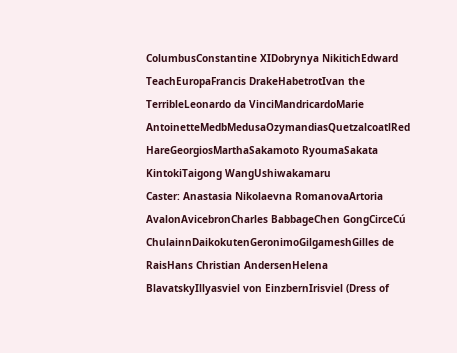ColumbusConstantine XIDobrynya NikitichEdward TeachEuropaFrancis DrakeHabetrotIvan the TerribleLeonardo da VinciMandricardoMarie AntoinetteMedbMedusaOzymandiasQuetzalcoatlRed HareGeorgiosMarthaSakamoto RyoumaSakata KintokiTaigong WangUshiwakamaru
Caster: Anastasia Nikolaevna RomanovaArtoria AvalonAvicebronCharles BabbageChen GongCirceCú ChulainnDaikokutenGeronimoGilgameshGilles de RaisHans Christian AndersenHelena BlavatskyIllyasviel von EinzbernIrisviel (Dress of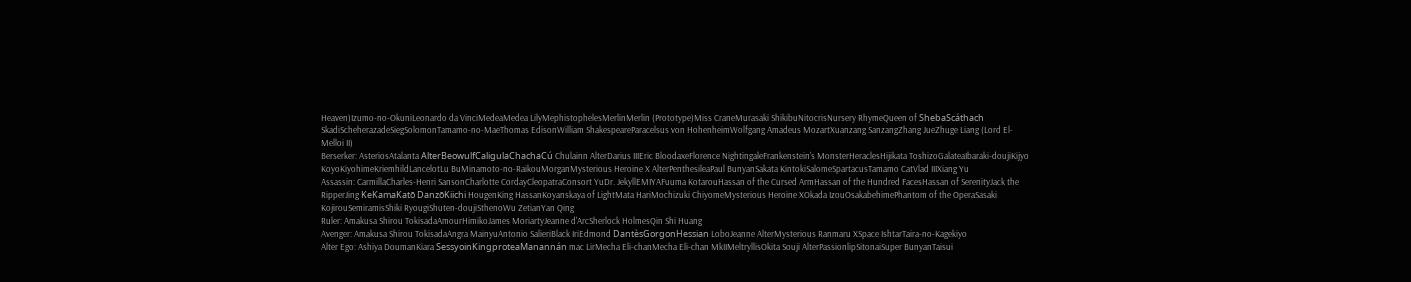Heaven)Izumo-no-OkuniLeonardo da VinciMedeaMedea LilyMephistophelesMerlinMerlin (Prototype)Miss CraneMurasaki ShikibuNitocrisNursery RhymeQueen of ShebaScáthach SkadiScheherazadeSiegSolomonTamamo-no-MaeThomas EdisonWilliam ShakespeareParacelsus von HohenheimWolfgang Amadeus MozartXuanzang SanzangZhang JueZhuge Liang (Lord El-Melloi II)
Berserker: AsteriosAtalanta AlterBeowulfCaligulaChachaCú Chulainn AlterDarius IIIEric BloodaxeFlorence NightingaleFrankenstein's MonsterHeraclesHijikata ToshizoGalateaIbaraki-doujiKijyo KoyoKiyohimeKriemhildLancelotLu BuMinamoto-no-RaikouMorganMysterious Heroine X AlterPenthesileaPaul BunyanSakata KintokiSalomeSpartacusTamamo CatVlad IIIXiang Yu
Assassin: CarmillaCharles-Henri SansonCharlotte CordayCleopatraConsort YuDr. JekyllEMIYAFuuma KotarouHassan of the Cursed ArmHassan of the Hundred FacesHassan of SerenityJack the RipperJing KeKamaKatō DanzōKiichi HougenKing HassanKoyanskaya of LightMata HariMochizuki ChiyomeMysterious Heroine XOkada IzouOsakabehimePhantom of the OperaSasaki KojirouSemiramisShiki RyougiShuten-doujiSthenoWu ZetianYan Qing
Ruler: Amakusa Shirou TokisadaAmourHimikoJames MoriartyJeanne d'ArcSherlock HolmesQin Shi Huang
Avenger: Amakusa Shirou TokisadaAngra MainyuAntonio SalieriBlack IriEdmond DantèsGorgonHessian LoboJeanne AlterMysterious Ranmaru XSpace IshtarTaira-no-Kagekiyo
Alter Ego: Ashiya DoumanKiara SessyoinKingproteaManannán mac LirMecha Eli-chanMecha Eli-chan MkIIMeltryllisOkita Souji AlterPassionlipSitonaiSuper BunyanTaisui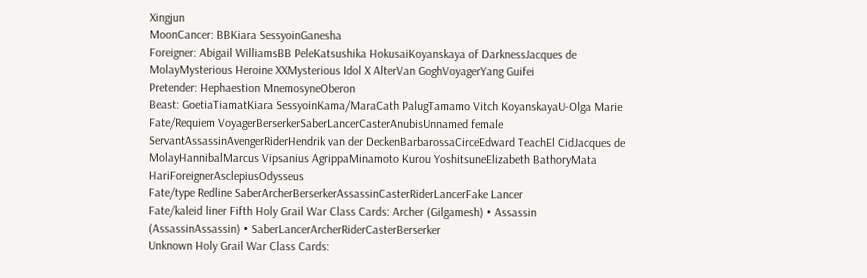Xingjun
MoonCancer: BBKiara SessyoinGanesha
Foreigner: Abigail WilliamsBB PeleKatsushika HokusaiKoyanskaya of DarknessJacques de MolayMysterious Heroine XXMysterious Idol X AlterVan GoghVoyagerYang Guifei
Pretender: Hephaestion MnemosyneOberon
Beast: GoetiaTiamatKiara SessyoinKama/MaraCath PalugTamamo Vitch KoyanskayaU-Olga Marie
Fate/Requiem VoyagerBerserkerSaberLancerCasterAnubisUnnamed female ServantAssassinAvengerRiderHendrik van der DeckenBarbarossaCirceEdward TeachEl CidJacques de MolayHannibalMarcus Vipsanius AgrippaMinamoto Kurou YoshitsuneElizabeth BathoryMata HariForeignerAsclepiusOdysseus
Fate/type Redline SaberArcherBerserkerAssassinCasterRiderLancerFake Lancer
Fate/kaleid liner Fifth Holy Grail War Class Cards: Archer (Gilgamesh) • Assassin (AssassinAssassin) • SaberLancerArcherRiderCasterBerserker
Unknown Holy Grail War Class Cards: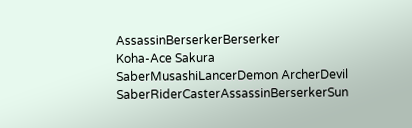AssassinBerserkerBerserker
Koha-Ace Sakura SaberMusashiLancerDemon ArcherDevil SaberRiderCasterAssassinBerserkerSun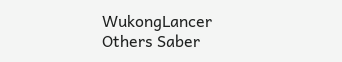WukongLancer
Others Saber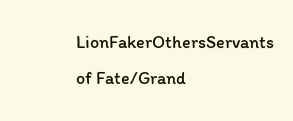LionFakerOthersServants of Fate/Grand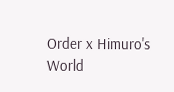Order x Himuro's World